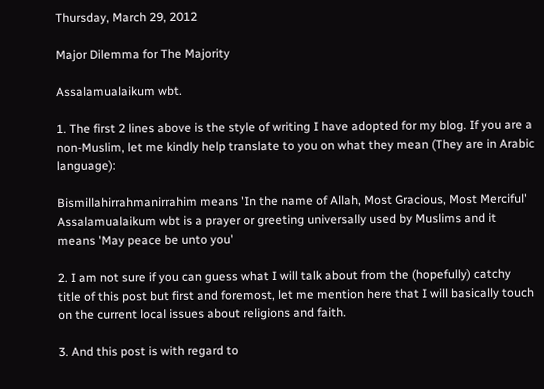Thursday, March 29, 2012

Major Dilemma for The Majority

Assalamualaikum wbt.

1. The first 2 lines above is the style of writing I have adopted for my blog. If you are a non-Muslim, let me kindly help translate to you on what they mean (They are in Arabic language):

Bismillahirrahmanirrahim means 'In the name of Allah, Most Gracious, Most Merciful'
Assalamualaikum wbt is a prayer or greeting universally used by Muslims and it means 'May peace be unto you'

2. I am not sure if you can guess what I will talk about from the (hopefully) catchy title of this post but first and foremost, let me mention here that I will basically touch on the current local issues about religions and faith.

3. And this post is with regard to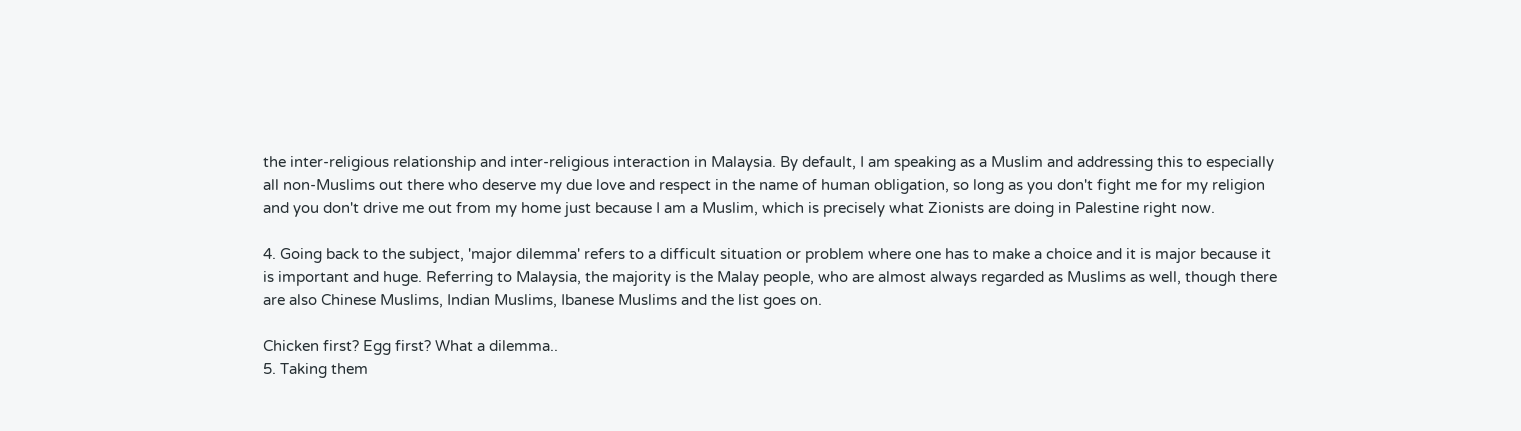the inter-religious relationship and inter-religious interaction in Malaysia. By default, I am speaking as a Muslim and addressing this to especially all non-Muslims out there who deserve my due love and respect in the name of human obligation, so long as you don't fight me for my religion and you don't drive me out from my home just because I am a Muslim, which is precisely what Zionists are doing in Palestine right now.

4. Going back to the subject, 'major dilemma' refers to a difficult situation or problem where one has to make a choice and it is major because it is important and huge. Referring to Malaysia, the majority is the Malay people, who are almost always regarded as Muslims as well, though there are also Chinese Muslims, Indian Muslims, Ibanese Muslims and the list goes on.

Chicken first? Egg first? What a dilemma..
5. Taking them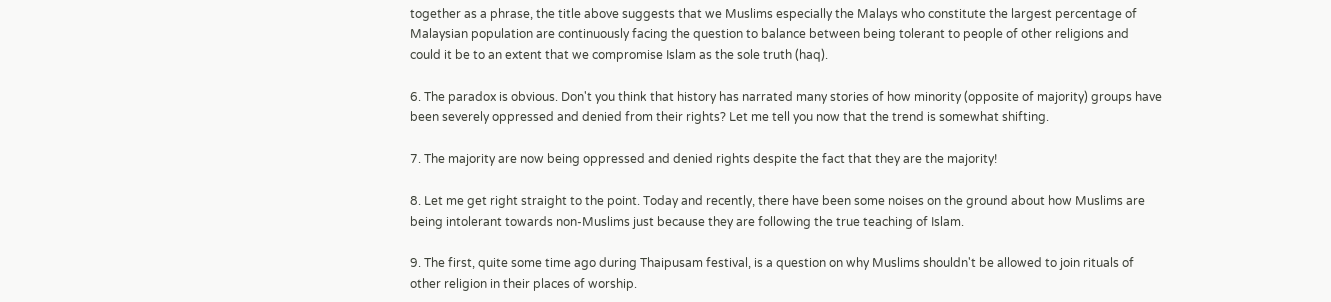together as a phrase, the title above suggests that we Muslims especially the Malays who constitute the largest percentage of Malaysian population are continuously facing the question to balance between being tolerant to people of other religions and could it be to an extent that we compromise Islam as the sole truth (haq).

6. The paradox is obvious. Don't you think that history has narrated many stories of how minority (opposite of majority) groups have been severely oppressed and denied from their rights? Let me tell you now that the trend is somewhat shifting.

7. The majority are now being oppressed and denied rights despite the fact that they are the majority!

8. Let me get right straight to the point. Today and recently, there have been some noises on the ground about how Muslims are being intolerant towards non-Muslims just because they are following the true teaching of Islam.

9. The first, quite some time ago during Thaipusam festival, is a question on why Muslims shouldn't be allowed to join rituals of other religion in their places of worship.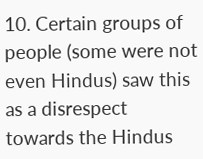10. Certain groups of people (some were not even Hindus) saw this as a disrespect towards the Hindus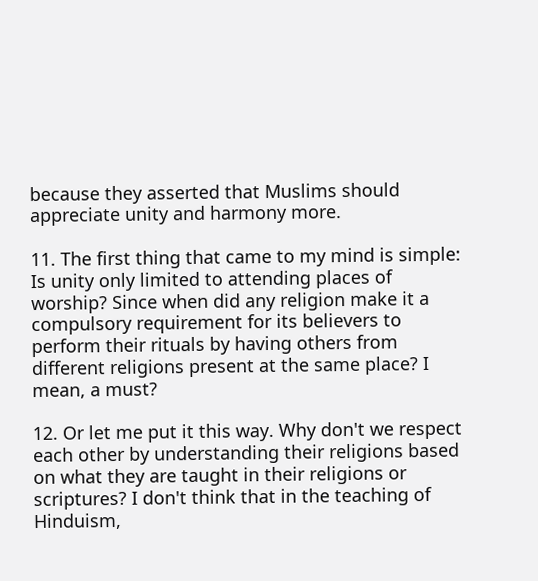because they asserted that Muslims should appreciate unity and harmony more.

11. The first thing that came to my mind is simple: Is unity only limited to attending places of worship? Since when did any religion make it a compulsory requirement for its believers to perform their rituals by having others from different religions present at the same place? I mean, a must?

12. Or let me put it this way. Why don't we respect each other by understanding their religions based on what they are taught in their religions or scriptures? I don't think that in the teaching of Hinduism,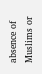absence of Muslims or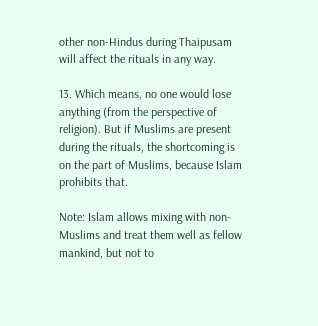other non-Hindus during Thaipusam will affect the rituals in any way.

13. Which means, no one would lose anything (from the perspective of religion). But if Muslims are present during the rituals, the shortcoming is on the part of Muslims, because Islam prohibits that.

Note: Islam allows mixing with non-Muslims and treat them well as fellow mankind, but not to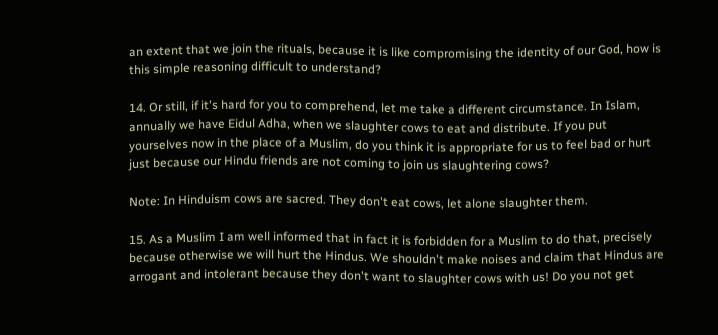an extent that we join the rituals, because it is like compromising the identity of our God, how is this simple reasoning difficult to understand?

14. Or still, if it's hard for you to comprehend, let me take a different circumstance. In Islam, annually we have Eidul Adha, when we slaughter cows to eat and distribute. If you put yourselves now in the place of a Muslim, do you think it is appropriate for us to feel bad or hurt just because our Hindu friends are not coming to join us slaughtering cows?

Note: In Hinduism cows are sacred. They don't eat cows, let alone slaughter them.

15. As a Muslim I am well informed that in fact it is forbidden for a Muslim to do that, precisely because otherwise we will hurt the Hindus. We shouldn't make noises and claim that Hindus are arrogant and intolerant because they don't want to slaughter cows with us! Do you not get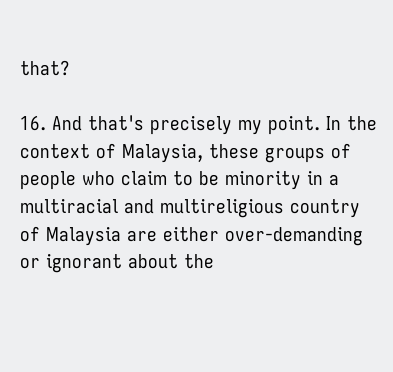that?

16. And that's precisely my point. In the context of Malaysia, these groups of people who claim to be minority in a multiracial and multireligious country of Malaysia are either over-demanding or ignorant about the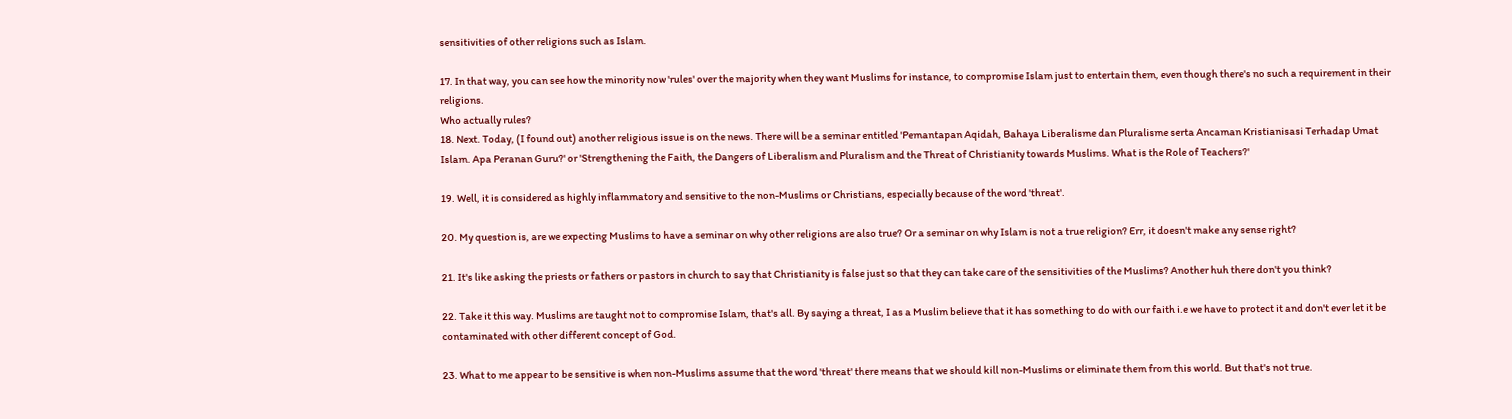sensitivities of other religions such as Islam.

17. In that way, you can see how the minority now 'rules' over the majority when they want Muslims for instance, to compromise Islam just to entertain them, even though there's no such a requirement in their religions.
Who actually rules?
18. Next. Today, (I found out) another religious issue is on the news. There will be a seminar entitled 'Pemantapan Aqidah, Bahaya Liberalisme dan Pluralisme serta Ancaman Kristianisasi Terhadap Umat Islam. Apa Peranan Guru?' or 'Strengthening the Faith, the Dangers of Liberalism and Pluralism and the Threat of Christianity towards Muslims. What is the Role of Teachers?'

19. Well, it is considered as highly inflammatory and sensitive to the non-Muslims or Christians, especially because of the word 'threat'.

20. My question is, are we expecting Muslims to have a seminar on why other religions are also true? Or a seminar on why Islam is not a true religion? Err, it doesn't make any sense right?

21. It's like asking the priests or fathers or pastors in church to say that Christianity is false just so that they can take care of the sensitivities of the Muslims? Another huh there don't you think?

22. Take it this way. Muslims are taught not to compromise Islam, that's all. By saying a threat, I as a Muslim believe that it has something to do with our faith i.e we have to protect it and don't ever let it be contaminated with other different concept of God.

23. What to me appear to be sensitive is when non-Muslims assume that the word 'threat' there means that we should kill non-Muslims or eliminate them from this world. But that's not true.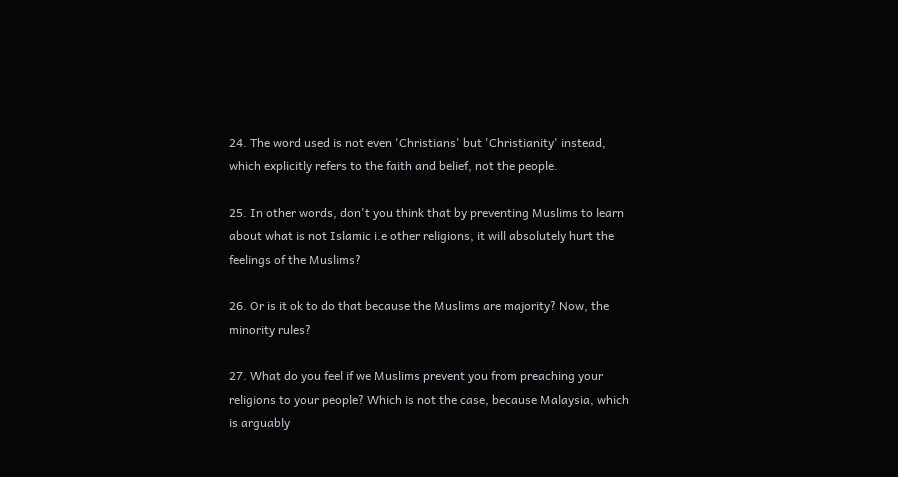24. The word used is not even 'Christians' but 'Christianity' instead, which explicitly refers to the faith and belief, not the people.

25. In other words, don't you think that by preventing Muslims to learn about what is not Islamic i.e other religions, it will absolutely hurt the feelings of the Muslims?

26. Or is it ok to do that because the Muslims are majority? Now, the minority rules?

27. What do you feel if we Muslims prevent you from preaching your religions to your people? Which is not the case, because Malaysia, which is arguably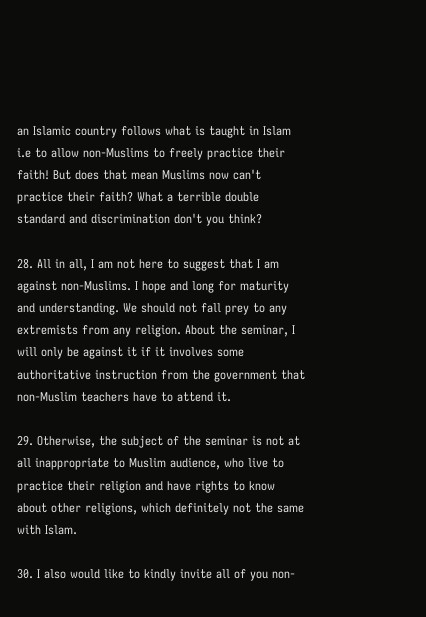an Islamic country follows what is taught in Islam i.e to allow non-Muslims to freely practice their faith! But does that mean Muslims now can't practice their faith? What a terrible double standard and discrimination don't you think?

28. All in all, I am not here to suggest that I am against non-Muslims. I hope and long for maturity and understanding. We should not fall prey to any extremists from any religion. About the seminar, I will only be against it if it involves some authoritative instruction from the government that non-Muslim teachers have to attend it.

29. Otherwise, the subject of the seminar is not at all inappropriate to Muslim audience, who live to practice their religion and have rights to know about other religions, which definitely not the same with Islam.

30. I also would like to kindly invite all of you non-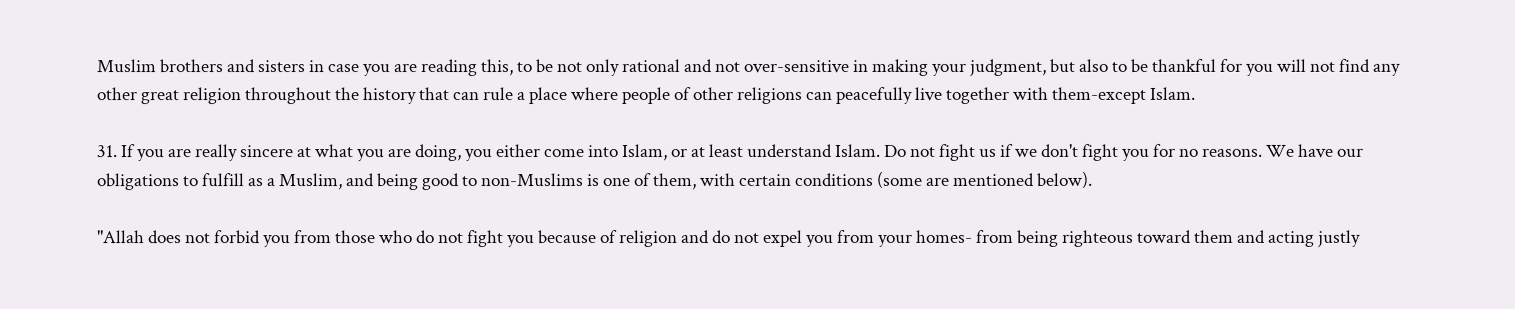Muslim brothers and sisters in case you are reading this, to be not only rational and not over-sensitive in making your judgment, but also to be thankful for you will not find any other great religion throughout the history that can rule a place where people of other religions can peacefully live together with them-except Islam.

31. If you are really sincere at what you are doing, you either come into Islam, or at least understand Islam. Do not fight us if we don't fight you for no reasons. We have our obligations to fulfill as a Muslim, and being good to non-Muslims is one of them, with certain conditions (some are mentioned below).

"Allah does not forbid you from those who do not fight you because of religion and do not expel you from your homes- from being righteous toward them and acting justly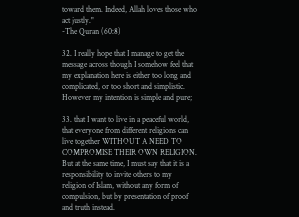toward them. Indeed, Allah loves those who act justly."
-The Quran (60:8)

32. I really hope that I manage to get the message across though I somehow feel that my explanation here is either too long and complicated, or too short and simplistic. However my intention is simple and pure;

33. that I want to live in a peaceful world, that everyone from different religions can live together WITHOUT A NEED TO COMPROMISE THEIR OWN RELIGION. But at the same time, I must say that it is a responsibility to invite others to my religion of Islam, without any form of compulsion, but by presentation of proof and truth instead.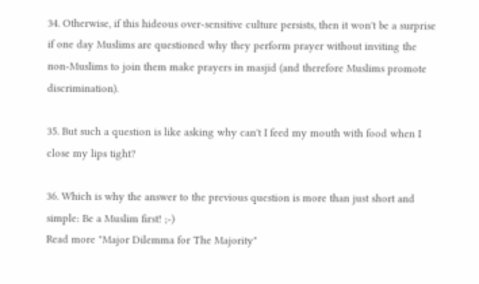34. Otherwise, if this hideous over-sensitive culture persists, then it won't be a surprise if one day Muslims are questioned why they perform prayer without inviting the non-Muslims to join them make prayers in masjid (and therefore Muslims promote discrimination).

35. But such a question is like asking why can't I feed my mouth with food when I close my lips tight?

36. Which is why the answer to the previous question is more than just short and simple: Be a Muslim first! ;-)
Read more "Major Dilemma for The Majority"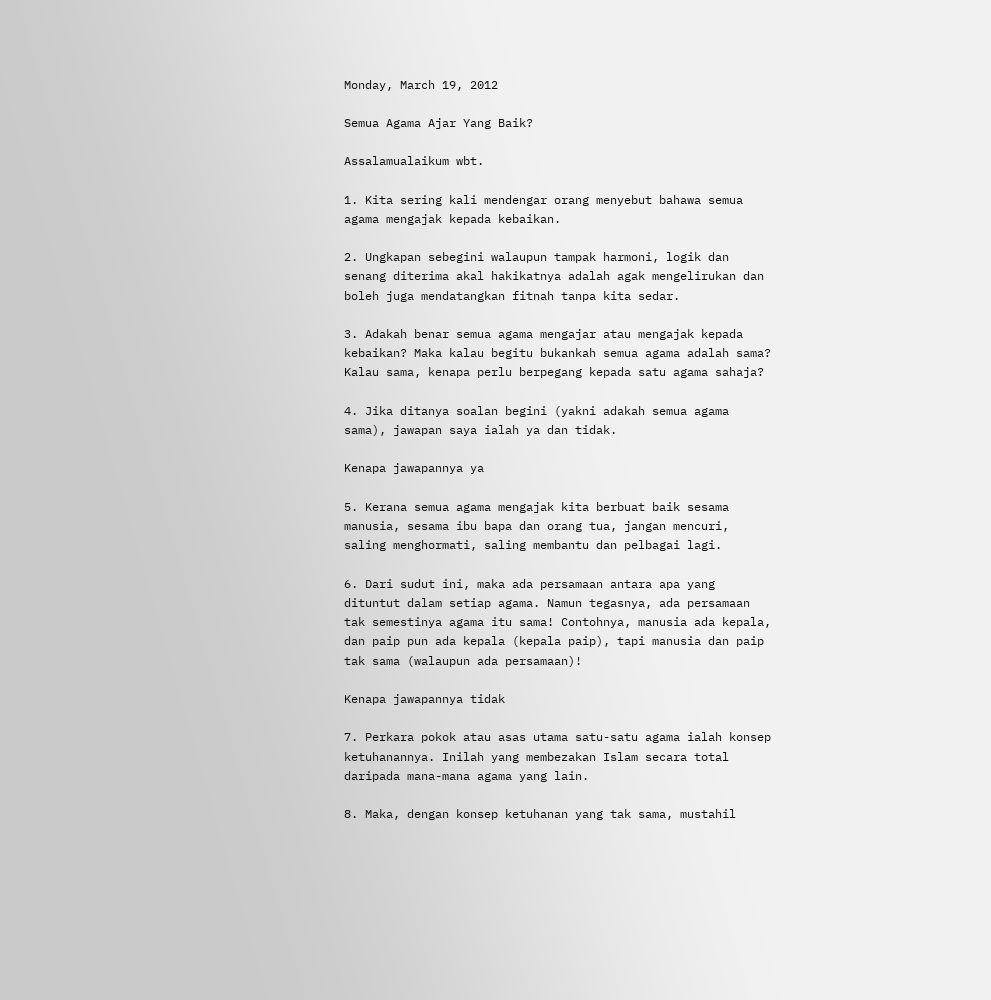Monday, March 19, 2012

Semua Agama Ajar Yang Baik?

Assalamualaikum wbt.

1. Kita sering kali mendengar orang menyebut bahawa semua agama mengajak kepada kebaikan.

2. Ungkapan sebegini walaupun tampak harmoni, logik dan senang diterima akal hakikatnya adalah agak mengelirukan dan boleh juga mendatangkan fitnah tanpa kita sedar.

3. Adakah benar semua agama mengajar atau mengajak kepada kebaikan? Maka kalau begitu bukankah semua agama adalah sama? Kalau sama, kenapa perlu berpegang kepada satu agama sahaja?

4. Jika ditanya soalan begini (yakni adakah semua agama sama), jawapan saya ialah ya dan tidak.

Kenapa jawapannya ya

5. Kerana semua agama mengajak kita berbuat baik sesama manusia, sesama ibu bapa dan orang tua, jangan mencuri, saling menghormati, saling membantu dan pelbagai lagi.

6. Dari sudut ini, maka ada persamaan antara apa yang dituntut dalam setiap agama. Namun tegasnya, ada persamaan tak semestinya agama itu sama! Contohnya, manusia ada kepala, dan paip pun ada kepala (kepala paip), tapi manusia dan paip tak sama (walaupun ada persamaan)!

Kenapa jawapannya tidak

7. Perkara pokok atau asas utama satu-satu agama ialah konsep ketuhanannya. Inilah yang membezakan Islam secara total daripada mana-mana agama yang lain.

8. Maka, dengan konsep ketuhanan yang tak sama, mustahil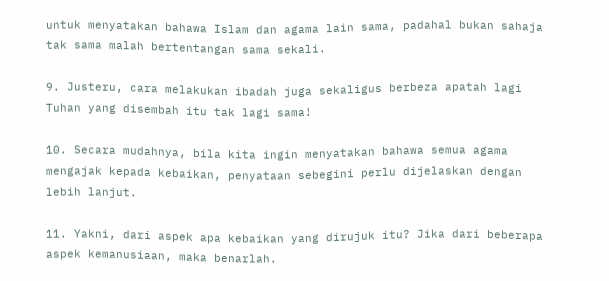untuk menyatakan bahawa Islam dan agama lain sama, padahal bukan sahaja tak sama malah bertentangan sama sekali.

9. Justeru, cara melakukan ibadah juga sekaligus berbeza apatah lagi Tuhan yang disembah itu tak lagi sama!

10. Secara mudahnya, bila kita ingin menyatakan bahawa semua agama mengajak kepada kebaikan, penyataan sebegini perlu dijelaskan dengan lebih lanjut.

11. Yakni, dari aspek apa kebaikan yang dirujuk itu? Jika dari beberapa aspek kemanusiaan, maka benarlah.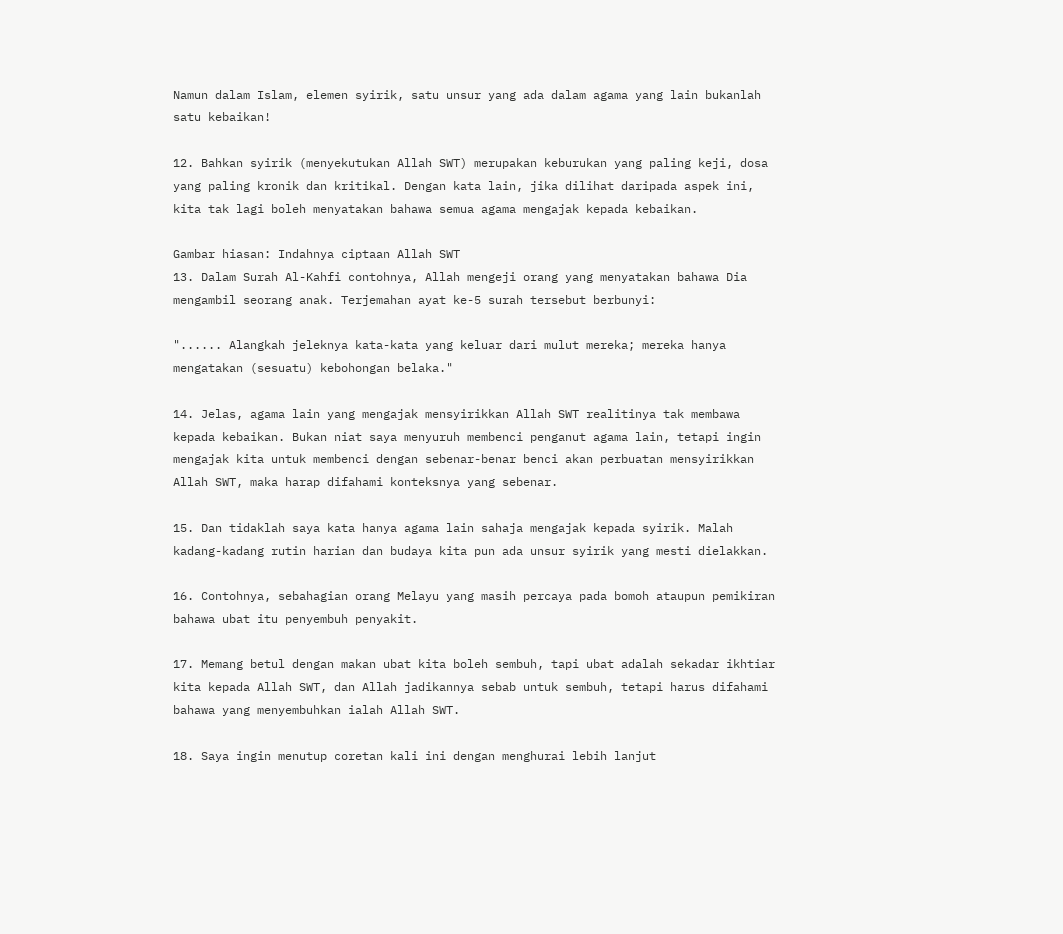Namun dalam Islam, elemen syirik, satu unsur yang ada dalam agama yang lain bukanlah satu kebaikan!

12. Bahkan syirik (menyekutukan Allah SWT) merupakan keburukan yang paling keji, dosa yang paling kronik dan kritikal. Dengan kata lain, jika dilihat daripada aspek ini, kita tak lagi boleh menyatakan bahawa semua agama mengajak kepada kebaikan.

Gambar hiasan: Indahnya ciptaan Allah SWT
13. Dalam Surah Al-Kahfi contohnya, Allah mengeji orang yang menyatakan bahawa Dia mengambil seorang anak. Terjemahan ayat ke-5 surah tersebut berbunyi:

"...... Alangkah jeleknya kata-kata yang keluar dari mulut mereka; mereka hanya mengatakan (sesuatu) kebohongan belaka."

14. Jelas, agama lain yang mengajak mensyirikkan Allah SWT realitinya tak membawa kepada kebaikan. Bukan niat saya menyuruh membenci penganut agama lain, tetapi ingin mengajak kita untuk membenci dengan sebenar-benar benci akan perbuatan mensyirikkan Allah SWT, maka harap difahami konteksnya yang sebenar.

15. Dan tidaklah saya kata hanya agama lain sahaja mengajak kepada syirik. Malah kadang-kadang rutin harian dan budaya kita pun ada unsur syirik yang mesti dielakkan.

16. Contohnya, sebahagian orang Melayu yang masih percaya pada bomoh ataupun pemikiran bahawa ubat itu penyembuh penyakit.

17. Memang betul dengan makan ubat kita boleh sembuh, tapi ubat adalah sekadar ikhtiar kita kepada Allah SWT, dan Allah jadikannya sebab untuk sembuh, tetapi harus difahami bahawa yang menyembuhkan ialah Allah SWT.

18. Saya ingin menutup coretan kali ini dengan menghurai lebih lanjut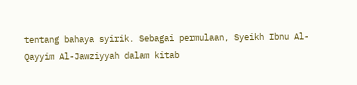tentang bahaya syirik. Sebagai permulaan, Syeikh Ibnu Al-Qayyim Al-Jawziyyah dalam kitab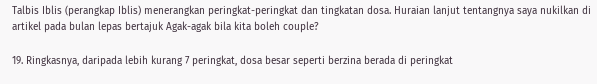Talbis Iblis (perangkap Iblis) menerangkan peringkat-peringkat dan tingkatan dosa. Huraian lanjut tentangnya saya nukilkan di artikel pada bulan lepas bertajuk Agak-agak bila kita boleh couple?

19. Ringkasnya, daripada lebih kurang 7 peringkat, dosa besar seperti berzina berada di peringkat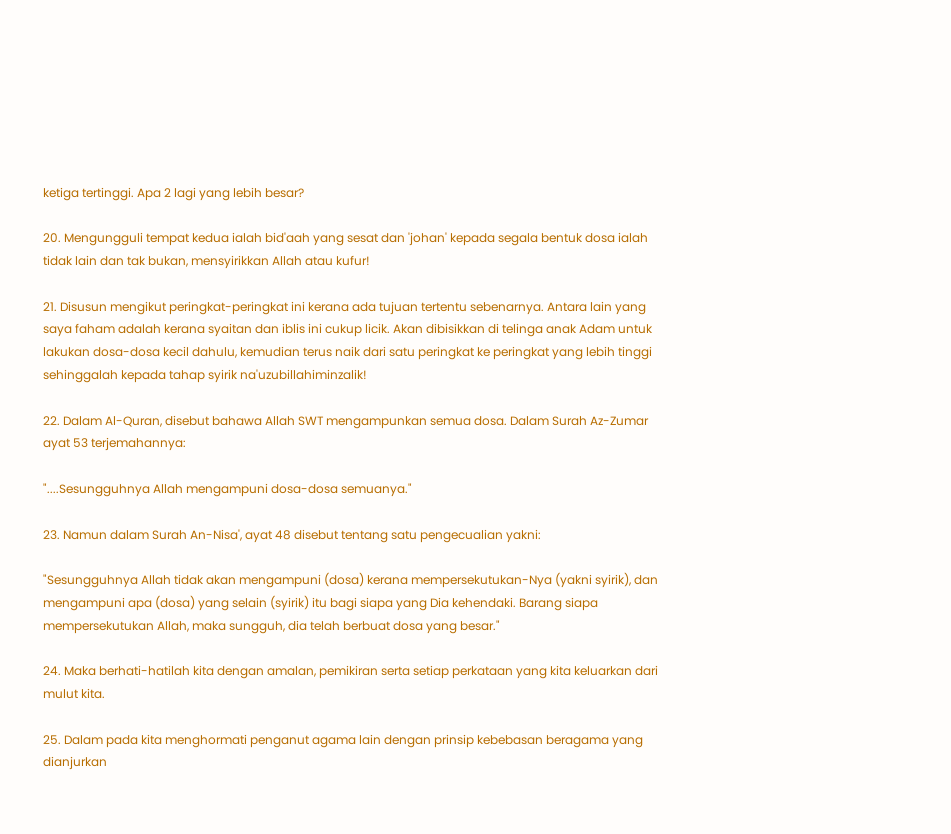ketiga tertinggi. Apa 2 lagi yang lebih besar?

20. Mengungguli tempat kedua ialah bid'aah yang sesat dan 'johan' kepada segala bentuk dosa ialah tidak lain dan tak bukan, mensyirikkan Allah atau kufur!

21. Disusun mengikut peringkat-peringkat ini kerana ada tujuan tertentu sebenarnya. Antara lain yang saya faham adalah kerana syaitan dan iblis ini cukup licik. Akan dibisikkan di telinga anak Adam untuk lakukan dosa-dosa kecil dahulu, kemudian terus naik dari satu peringkat ke peringkat yang lebih tinggi sehinggalah kepada tahap syirik na'uzubillahiminzalik!

22. Dalam Al-Quran, disebut bahawa Allah SWT mengampunkan semua dosa. Dalam Surah Az-Zumar ayat 53 terjemahannya:

"....Sesungguhnya Allah mengampuni dosa-dosa semuanya."

23. Namun dalam Surah An-Nisa', ayat 48 disebut tentang satu pengecualian yakni:

"Sesungguhnya Allah tidak akan mengampuni (dosa) kerana mempersekutukan-Nya (yakni syirik), dan mengampuni apa (dosa) yang selain (syirik) itu bagi siapa yang Dia kehendaki. Barang siapa mempersekutukan Allah, maka sungguh, dia telah berbuat dosa yang besar."

24. Maka berhati-hatilah kita dengan amalan, pemikiran serta setiap perkataan yang kita keluarkan dari mulut kita.

25. Dalam pada kita menghormati penganut agama lain dengan prinsip kebebasan beragama yang dianjurkan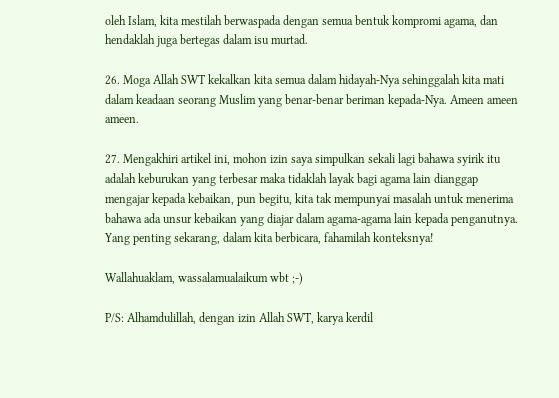oleh Islam, kita mestilah berwaspada dengan semua bentuk kompromi agama, dan hendaklah juga bertegas dalam isu murtad.

26. Moga Allah SWT kekalkan kita semua dalam hidayah-Nya sehinggalah kita mati dalam keadaan seorang Muslim yang benar-benar beriman kepada-Nya. Ameen ameen ameen.

27. Mengakhiri artikel ini, mohon izin saya simpulkan sekali lagi bahawa syirik itu adalah keburukan yang terbesar maka tidaklah layak bagi agama lain dianggap mengajar kepada kebaikan, pun begitu, kita tak mempunyai masalah untuk menerima bahawa ada unsur kebaikan yang diajar dalam agama-agama lain kepada penganutnya. Yang penting sekarang, dalam kita berbicara, fahamilah konteksnya!

Wallahuaklam, wassalamualaikum wbt ;-)

P/S: Alhamdulillah, dengan izin Allah SWT, karya kerdil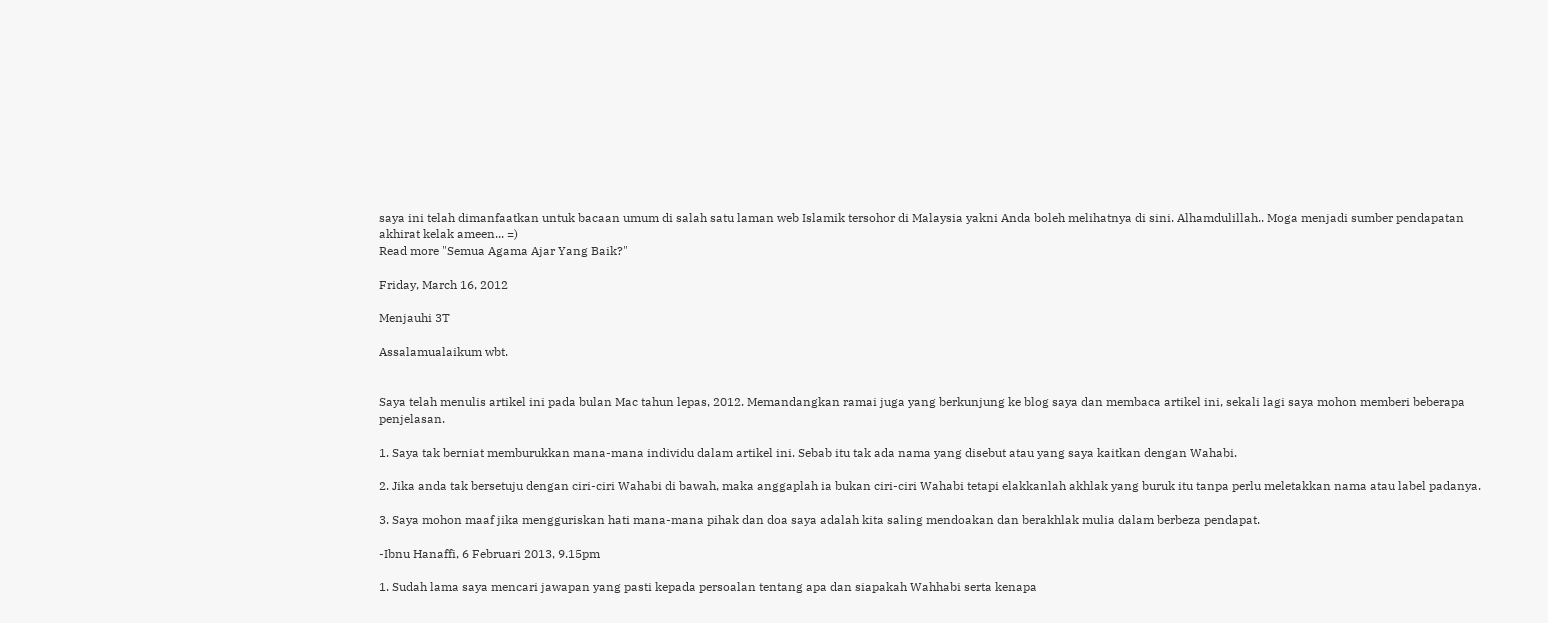saya ini telah dimanfaatkan untuk bacaan umum di salah satu laman web Islamik tersohor di Malaysia yakni Anda boleh melihatnya di sini. Alhamdulillah.. Moga menjadi sumber pendapatan akhirat kelak ameen... =)
Read more "Semua Agama Ajar Yang Baik?"

Friday, March 16, 2012

Menjauhi 3T

Assalamualaikum wbt.


Saya telah menulis artikel ini pada bulan Mac tahun lepas, 2012. Memandangkan ramai juga yang berkunjung ke blog saya dan membaca artikel ini, sekali lagi saya mohon memberi beberapa penjelasan.

1. Saya tak berniat memburukkan mana-mana individu dalam artikel ini. Sebab itu tak ada nama yang disebut atau yang saya kaitkan dengan Wahabi.

2. Jika anda tak bersetuju dengan ciri-ciri Wahabi di bawah, maka anggaplah ia bukan ciri-ciri Wahabi tetapi elakkanlah akhlak yang buruk itu tanpa perlu meletakkan nama atau label padanya.

3. Saya mohon maaf jika mengguriskan hati mana-mana pihak dan doa saya adalah kita saling mendoakan dan berakhlak mulia dalam berbeza pendapat.

-Ibnu Hanaffi, 6 Februari 2013, 9.15pm

1. Sudah lama saya mencari jawapan yang pasti kepada persoalan tentang apa dan siapakah Wahhabi serta kenapa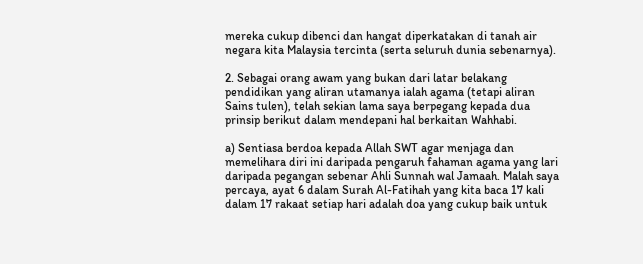mereka cukup dibenci dan hangat diperkatakan di tanah air negara kita Malaysia tercinta (serta seluruh dunia sebenarnya).

2. Sebagai orang awam yang bukan dari latar belakang pendidikan yang aliran utamanya ialah agama (tetapi aliran Sains tulen), telah sekian lama saya berpegang kepada dua prinsip berikut dalam mendepani hal berkaitan Wahhabi.

a) Sentiasa berdoa kepada Allah SWT agar menjaga dan memelihara diri ini daripada pengaruh fahaman agama yang lari daripada pegangan sebenar Ahli Sunnah wal Jamaah. Malah saya percaya, ayat 6 dalam Surah Al-Fatihah yang kita baca 17 kali dalam 17 rakaat setiap hari adalah doa yang cukup baik untuk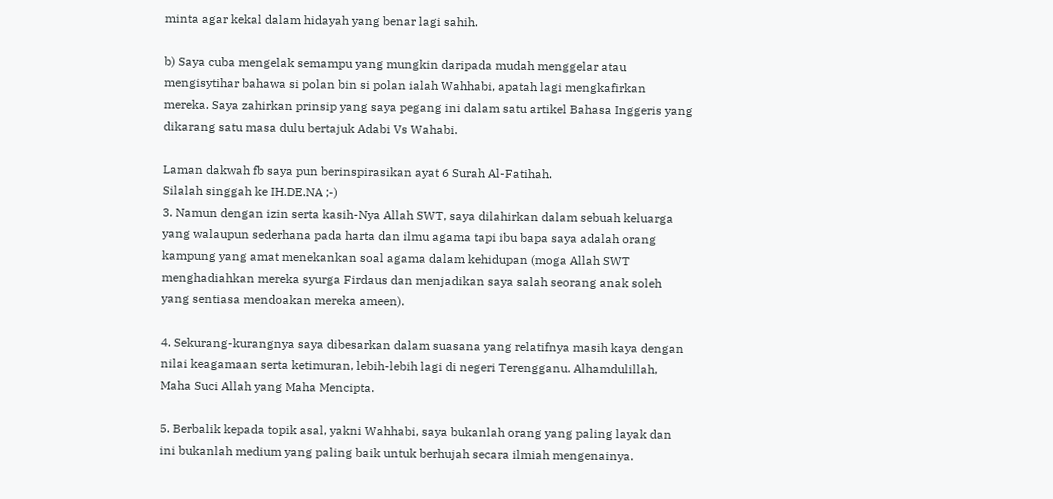minta agar kekal dalam hidayah yang benar lagi sahih.

b) Saya cuba mengelak semampu yang mungkin daripada mudah menggelar atau mengisytihar bahawa si polan bin si polan ialah Wahhabi, apatah lagi mengkafirkan mereka. Saya zahirkan prinsip yang saya pegang ini dalam satu artikel Bahasa Inggeris yang dikarang satu masa dulu bertajuk Adabi Vs Wahabi.

Laman dakwah fb saya pun berinspirasikan ayat 6 Surah Al-Fatihah.
Silalah singgah ke IH.DE.NA ;-)
3. Namun dengan izin serta kasih-Nya Allah SWT, saya dilahirkan dalam sebuah keluarga yang walaupun sederhana pada harta dan ilmu agama tapi ibu bapa saya adalah orang kampung yang amat menekankan soal agama dalam kehidupan (moga Allah SWT menghadiahkan mereka syurga Firdaus dan menjadikan saya salah seorang anak soleh yang sentiasa mendoakan mereka ameen).

4. Sekurang-kurangnya saya dibesarkan dalam suasana yang relatifnya masih kaya dengan nilai keagamaan serta ketimuran, lebih-lebih lagi di negeri Terengganu. Alhamdulillah, Maha Suci Allah yang Maha Mencipta.

5. Berbalik kepada topik asal, yakni Wahhabi, saya bukanlah orang yang paling layak dan ini bukanlah medium yang paling baik untuk berhujah secara ilmiah mengenainya.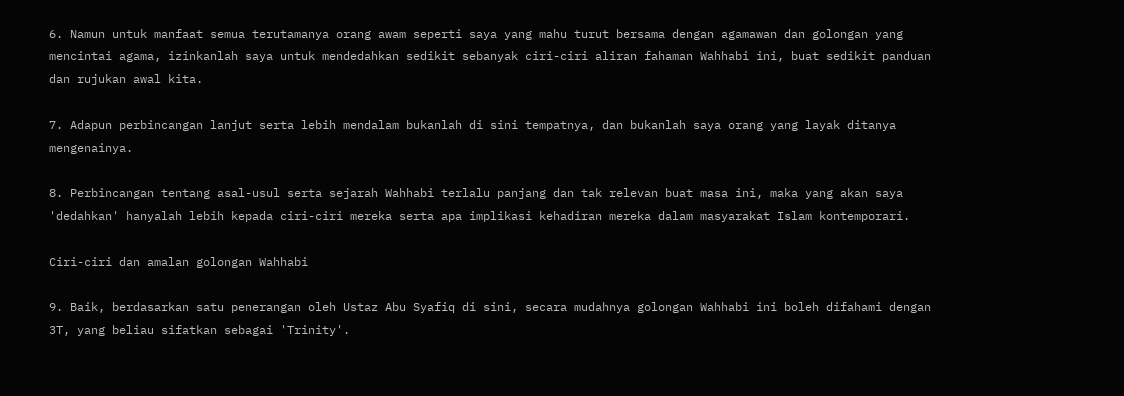6. Namun untuk manfaat semua terutamanya orang awam seperti saya yang mahu turut bersama dengan agamawan dan golongan yang mencintai agama, izinkanlah saya untuk mendedahkan sedikit sebanyak ciri-ciri aliran fahaman Wahhabi ini, buat sedikit panduan dan rujukan awal kita.

7. Adapun perbincangan lanjut serta lebih mendalam bukanlah di sini tempatnya, dan bukanlah saya orang yang layak ditanya mengenainya.

8. Perbincangan tentang asal-usul serta sejarah Wahhabi terlalu panjang dan tak relevan buat masa ini, maka yang akan saya 'dedahkan' hanyalah lebih kepada ciri-ciri mereka serta apa implikasi kehadiran mereka dalam masyarakat Islam kontemporari.

Ciri-ciri dan amalan golongan Wahhabi

9. Baik, berdasarkan satu penerangan oleh Ustaz Abu Syafiq di sini, secara mudahnya golongan Wahhabi ini boleh difahami dengan 3T, yang beliau sifatkan sebagai 'Trinity'.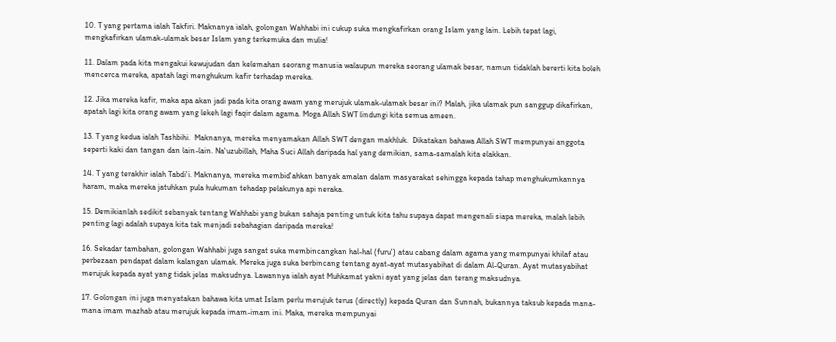10. T yang pertama ialah Takfiri. Maknanya ialah, golongan Wahhabi ini cukup suka mengkafirkan orang Islam yang lain. Lebih tepat lagi, mengkafirkan ulamak-ulamak besar Islam yang terkemuka dan mulia!

11. Dalam pada kita mengakui kewujudan dan kelemahan seorang manusia walaupun mereka seorang ulamak besar, namun tidaklah bererti kita boleh mencerca mereka, apatah lagi menghukum kafir terhadap mereka.

12. Jika mereka kafir, maka apa akan jadi pada kita orang awam yang merujuk ulamak-ulamak besar ini? Malah, jika ulamak pun sanggup dikafirkan, apatah lagi kita orang awam yang lekeh lagi faqir dalam agama. Moga Allah SWT lindungi kita semua ameen.

13. T yang kedua ialah Tashbihi.  Maknanya, mereka menyamakan Allah SWT dengan makhluk.  Dikatakan bahawa Allah SWT mempunyai anggota seperti kaki dan tangan dan lain-lain. Na'uzubillah, Maha Suci Allah daripada hal yang demikian, sama-samalah kita elakkan.

14. T yang terakhir ialah Tabdi'i. Maknanya, mereka membid'ahkan banyak amalan dalam masyarakat sehingga kepada tahap menghukumkannya haram, maka mereka jatuhkan pula hukuman tehadap pelakunya api neraka.

15. Demikianlah sedikit sebanyak tentang Wahhabi yang bukan sahaja penting untuk kita tahu supaya dapat mengenali siapa mereka, malah lebih penting lagi adalah supaya kita tak menjadi sebahagian daripada mereka!

16. Sekadar tambahan, golongan Wahhabi juga sangat suka membincangkan hal-hal (furu') atau cabang dalam agama yang mempunyai khilaf atau perbezaan pendapat dalam kalangan ulamak. Mereka juga suka berbincang tentang ayat-ayat mutasyabihat di dalam Al-Quran. Ayat mutasyabihat merujuk kepada ayat yang tidak jelas maksudnya. Lawannya ialah ayat Muhkamat yakni ayat yang jelas dan terang maksudnya.

17. Golongan ini juga menyatakan bahawa kita umat Islam perlu merujuk terus (directly) kepada Quran dan Sunnah, bukannya taksub kepada mana-mana imam mazhab atau merujuk kepada imam-imam ini. Maka, mereka mempunyai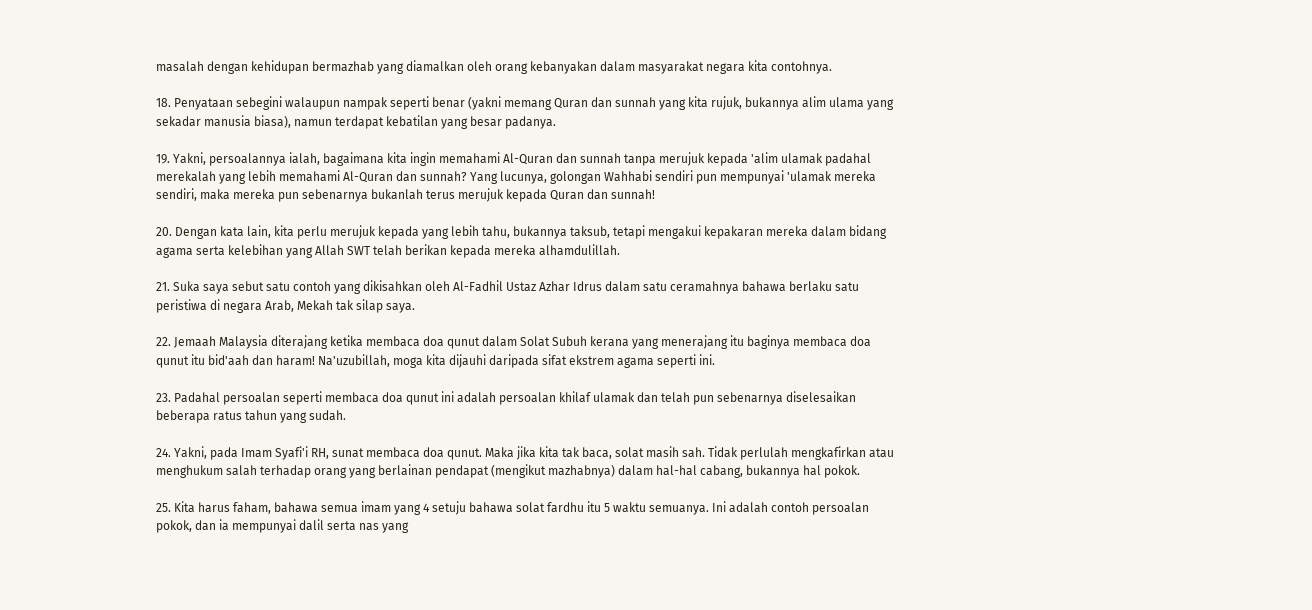masalah dengan kehidupan bermazhab yang diamalkan oleh orang kebanyakan dalam masyarakat negara kita contohnya.

18. Penyataan sebegini walaupun nampak seperti benar (yakni memang Quran dan sunnah yang kita rujuk, bukannya alim ulama yang sekadar manusia biasa), namun terdapat kebatilan yang besar padanya.

19. Yakni, persoalannya ialah, bagaimana kita ingin memahami Al-Quran dan sunnah tanpa merujuk kepada 'alim ulamak padahal merekalah yang lebih memahami Al-Quran dan sunnah? Yang lucunya, golongan Wahhabi sendiri pun mempunyai 'ulamak mereka sendiri, maka mereka pun sebenarnya bukanlah terus merujuk kepada Quran dan sunnah!

20. Dengan kata lain, kita perlu merujuk kepada yang lebih tahu, bukannya taksub, tetapi mengakui kepakaran mereka dalam bidang agama serta kelebihan yang Allah SWT telah berikan kepada mereka alhamdulillah.

21. Suka saya sebut satu contoh yang dikisahkan oleh Al-Fadhil Ustaz Azhar Idrus dalam satu ceramahnya bahawa berlaku satu peristiwa di negara Arab, Mekah tak silap saya.

22. Jemaah Malaysia diterajang ketika membaca doa qunut dalam Solat Subuh kerana yang menerajang itu baginya membaca doa qunut itu bid'aah dan haram! Na'uzubillah, moga kita dijauhi daripada sifat ekstrem agama seperti ini.

23. Padahal persoalan seperti membaca doa qunut ini adalah persoalan khilaf ulamak dan telah pun sebenarnya diselesaikan beberapa ratus tahun yang sudah.

24. Yakni, pada Imam Syafi'i RH, sunat membaca doa qunut. Maka jika kita tak baca, solat masih sah. Tidak perlulah mengkafirkan atau menghukum salah terhadap orang yang berlainan pendapat (mengikut mazhabnya) dalam hal-hal cabang, bukannya hal pokok.

25. Kita harus faham, bahawa semua imam yang 4 setuju bahawa solat fardhu itu 5 waktu semuanya. Ini adalah contoh persoalan pokok, dan ia mempunyai dalil serta nas yang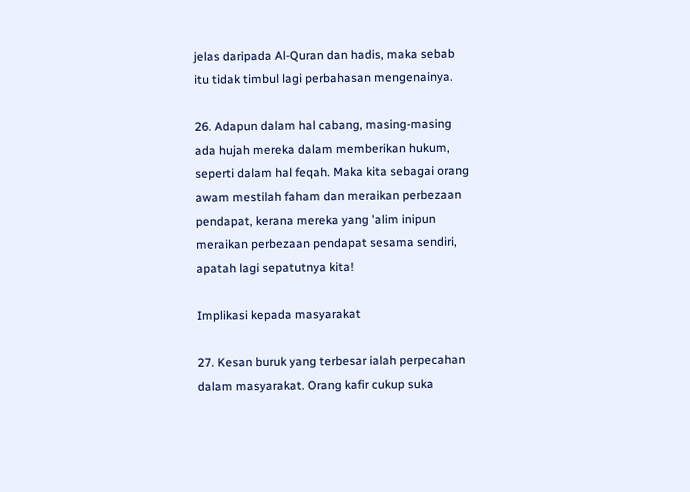jelas daripada Al-Quran dan hadis, maka sebab itu tidak timbul lagi perbahasan mengenainya.

26. Adapun dalam hal cabang, masing-masing ada hujah mereka dalam memberikan hukum, seperti dalam hal feqah. Maka kita sebagai orang awam mestilah faham dan meraikan perbezaan pendapat, kerana mereka yang 'alim inipun meraikan perbezaan pendapat sesama sendiri, apatah lagi sepatutnya kita!

Implikasi kepada masyarakat

27. Kesan buruk yang terbesar ialah perpecahan dalam masyarakat. Orang kafir cukup suka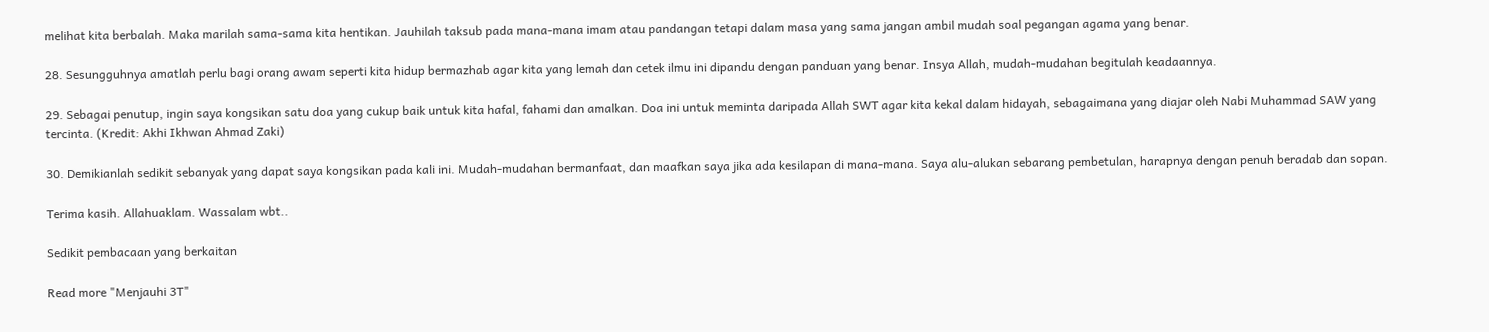melihat kita berbalah. Maka marilah sama-sama kita hentikan. Jauhilah taksub pada mana-mana imam atau pandangan tetapi dalam masa yang sama jangan ambil mudah soal pegangan agama yang benar.

28. Sesungguhnya amatlah perlu bagi orang awam seperti kita hidup bermazhab agar kita yang lemah dan cetek ilmu ini dipandu dengan panduan yang benar. Insya Allah, mudah-mudahan begitulah keadaannya.

29. Sebagai penutup, ingin saya kongsikan satu doa yang cukup baik untuk kita hafal, fahami dan amalkan. Doa ini untuk meminta daripada Allah SWT agar kita kekal dalam hidayah, sebagaimana yang diajar oleh Nabi Muhammad SAW yang tercinta. (Kredit: Akhi Ikhwan Ahmad Zaki)

30. Demikianlah sedikit sebanyak yang dapat saya kongsikan pada kali ini. Mudah-mudahan bermanfaat, dan maafkan saya jika ada kesilapan di mana-mana. Saya alu-alukan sebarang pembetulan, harapnya dengan penuh beradab dan sopan.

Terima kasih. Allahuaklam. Wassalam wbt..

Sedikit pembacaan yang berkaitan

Read more "Menjauhi 3T"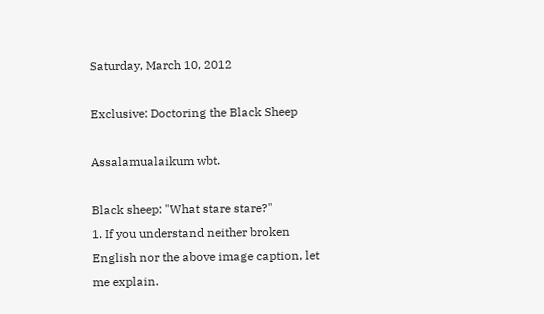Saturday, March 10, 2012

Exclusive: Doctoring the Black Sheep

Assalamualaikum wbt.

Black sheep: "What stare stare?"
1. If you understand neither broken English nor the above image caption, let me explain.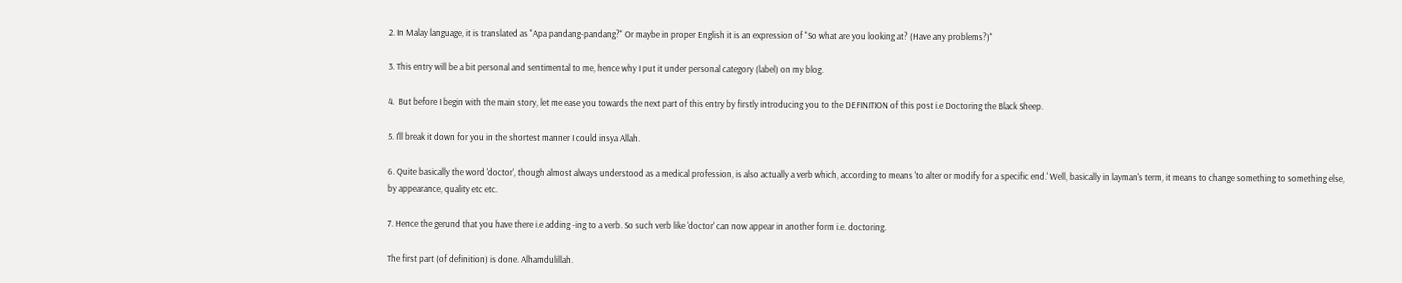2. In Malay language, it is translated as "Apa pandang-pandang?" Or maybe in proper English it is an expression of "So what are you looking at? (Have any problems?)"

3. This entry will be a bit personal and sentimental to me, hence why I put it under personal category (label) on my blog.

4.  But before I begin with the main story, let me ease you towards the next part of this entry by firstly introducing you to the DEFINITION of this post i.e Doctoring the Black Sheep.

5. I'll break it down for you in the shortest manner I could insya Allah.

6. Quite basically the word 'doctor', though almost always understood as a medical profession, is also actually a verb which, according to means 'to alter or modify for a specific end.' Well, basically in layman's term, it means to change something to something else, by appearance, quality etc etc.

7. Hence the gerund that you have there i.e adding -ing to a verb. So such verb like 'doctor' can now appear in another form i.e. doctoring.

The first part (of definition) is done. Alhamdulillah.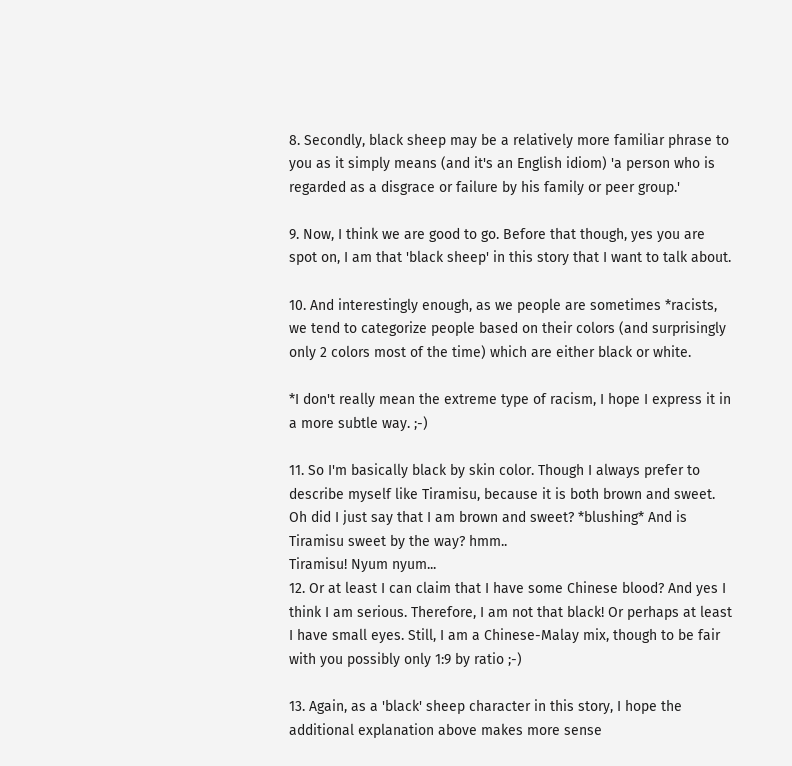8. Secondly, black sheep may be a relatively more familiar phrase to you as it simply means (and it's an English idiom) 'a person who is regarded as a disgrace or failure by his family or peer group.'

9. Now, I think we are good to go. Before that though, yes you are spot on, I am that 'black sheep' in this story that I want to talk about.

10. And interestingly enough, as we people are sometimes *racists, we tend to categorize people based on their colors (and surprisingly only 2 colors most of the time) which are either black or white.

*I don't really mean the extreme type of racism, I hope I express it in a more subtle way. ;-)

11. So I'm basically black by skin color. Though I always prefer to describe myself like Tiramisu, because it is both brown and sweet. Oh did I just say that I am brown and sweet? *blushing* And is Tiramisu sweet by the way? hmm..
Tiramisu! Nyum nyum...
12. Or at least I can claim that I have some Chinese blood? And yes I think I am serious. Therefore, I am not that black! Or perhaps at least I have small eyes. Still, I am a Chinese-Malay mix, though to be fair with you possibly only 1:9 by ratio ;-)

13. Again, as a 'black' sheep character in this story, I hope the additional explanation above makes more sense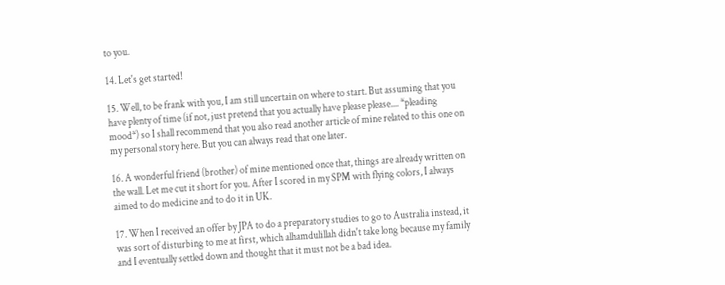to you.

14. Let's get started!

15. Well, to be frank with you, I am still uncertain on where to start. But assuming that you have plenty of time (if not, just pretend that you actually have please please.... *pleading mood*) so I shall recommend that you also read another article of mine related to this one on my personal story here. But you can always read that one later.

16. A wonderful friend (brother) of mine mentioned once that, things are already written on the wall. Let me cut it short for you. After I scored in my SPM with flying colors, I always aimed to do medicine and to do it in UK.

17. When I received an offer by JPA to do a preparatory studies to go to Australia instead, it was sort of disturbing to me at first, which alhamdulillah didn't take long because my family and I eventually settled down and thought that it must not be a bad idea.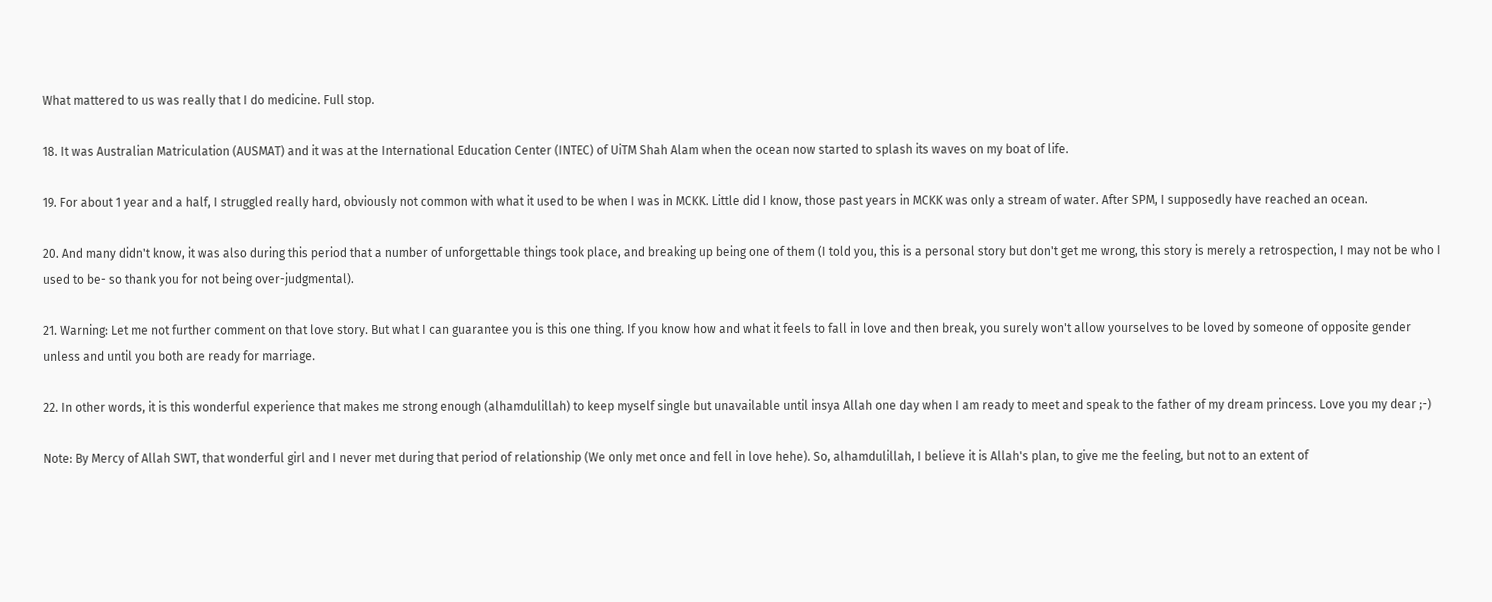What mattered to us was really that I do medicine. Full stop.

18. It was Australian Matriculation (AUSMAT) and it was at the International Education Center (INTEC) of UiTM Shah Alam when the ocean now started to splash its waves on my boat of life.

19. For about 1 year and a half, I struggled really hard, obviously not common with what it used to be when I was in MCKK. Little did I know, those past years in MCKK was only a stream of water. After SPM, I supposedly have reached an ocean.

20. And many didn't know, it was also during this period that a number of unforgettable things took place, and breaking up being one of them (I told you, this is a personal story but don't get me wrong, this story is merely a retrospection, I may not be who I used to be- so thank you for not being over-judgmental).

21. Warning: Let me not further comment on that love story. But what I can guarantee you is this one thing. If you know how and what it feels to fall in love and then break, you surely won't allow yourselves to be loved by someone of opposite gender unless and until you both are ready for marriage.

22. In other words, it is this wonderful experience that makes me strong enough (alhamdulillah) to keep myself single but unavailable until insya Allah one day when I am ready to meet and speak to the father of my dream princess. Love you my dear ;-)

Note: By Mercy of Allah SWT, that wonderful girl and I never met during that period of relationship (We only met once and fell in love hehe). So, alhamdulillah, I believe it is Allah's plan, to give me the feeling, but not to an extent of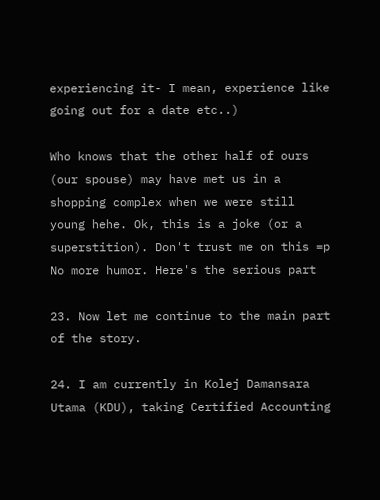experiencing it- I mean, experience like going out for a date etc..)

Who knows that the other half of ours (our spouse) may have met us in a shopping complex when we were still young hehe. Ok, this is a joke (or a superstition). Don't trust me on this =p
No more humor. Here's the serious part

23. Now let me continue to the main part of the story.

24. I am currently in Kolej Damansara Utama (KDU), taking Certified Accounting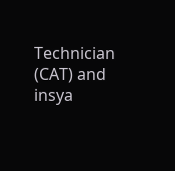Technician (CAT) and insya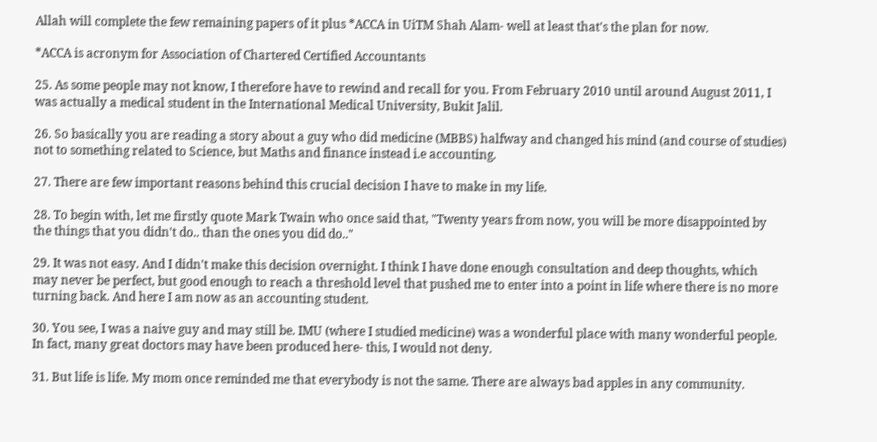Allah will complete the few remaining papers of it plus *ACCA in UiTM Shah Alam- well at least that's the plan for now.

*ACCA is acronym for Association of Chartered Certified Accountants

25. As some people may not know, I therefore have to rewind and recall for you. From February 2010 until around August 2011, I was actually a medical student in the International Medical University, Bukit Jalil.

26. So basically you are reading a story about a guy who did medicine (MBBS) halfway and changed his mind (and course of studies) not to something related to Science, but Maths and finance instead i.e accounting.

27. There are few important reasons behind this crucial decision I have to make in my life.

28. To begin with, let me firstly quote Mark Twain who once said that, "Twenty years from now, you will be more disappointed by the things that you didn't do.. than the ones you did do.."

29. It was not easy. And I didn't make this decision overnight. I think I have done enough consultation and deep thoughts, which may never be perfect, but good enough to reach a threshold level that pushed me to enter into a point in life where there is no more turning back. And here I am now as an accounting student.

30. You see, I was a naive guy and may still be. IMU (where I studied medicine) was a wonderful place with many wonderful people. In fact, many great doctors may have been produced here- this, I would not deny.

31. But life is life. My mom once reminded me that everybody is not the same. There are always bad apples in any community.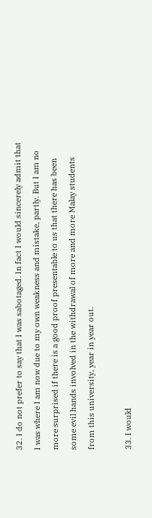32. I do not prefer to say that I was sabotaged. In fact I would sincerely admit that I was where I am now due to my own weakness and mistake, partly. But I am no more surprised if there is a good proof presentable to us that there has been some evil hands involved in the withdrawal of more and more Malay students from this university, year in year out.

33. I would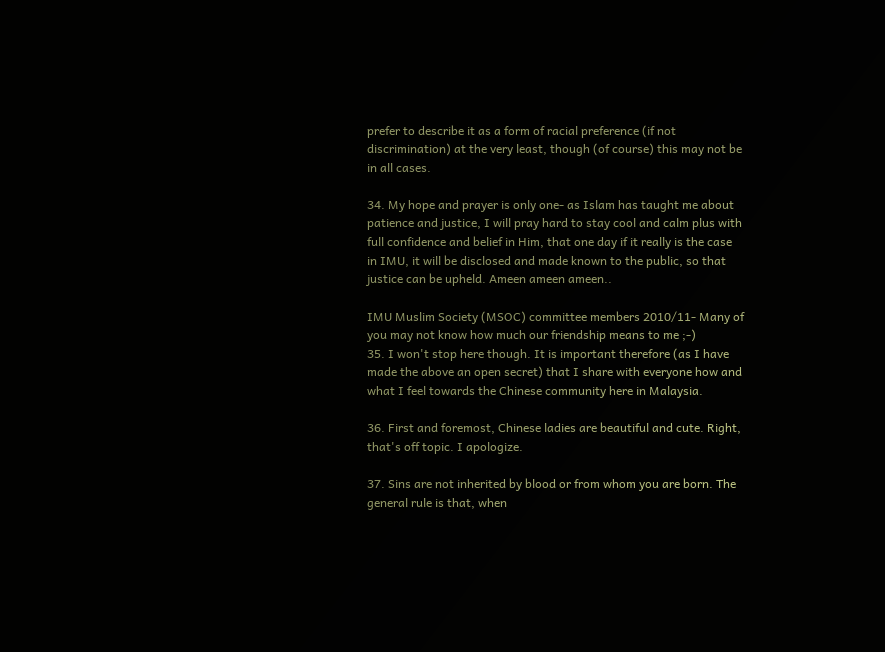prefer to describe it as a form of racial preference (if not discrimination) at the very least, though (of course) this may not be in all cases.

34. My hope and prayer is only one- as Islam has taught me about patience and justice, I will pray hard to stay cool and calm plus with full confidence and belief in Him, that one day if it really is the case in IMU, it will be disclosed and made known to the public, so that justice can be upheld. Ameen ameen ameen..

IMU Muslim Society (MSOC) committee members 2010/11- Many of you may not know how much our friendship means to me ;-)
35. I won't stop here though. It is important therefore (as I have made the above an open secret) that I share with everyone how and what I feel towards the Chinese community here in Malaysia.

36. First and foremost, Chinese ladies are beautiful and cute. Right, that's off topic. I apologize.

37. Sins are not inherited by blood or from whom you are born. The general rule is that, when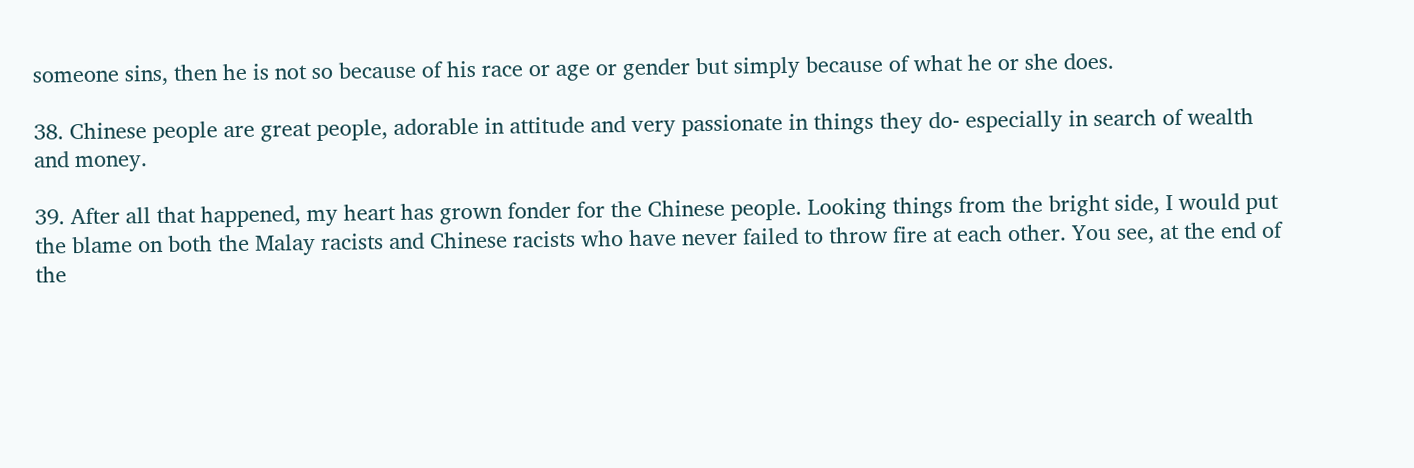someone sins, then he is not so because of his race or age or gender but simply because of what he or she does.

38. Chinese people are great people, adorable in attitude and very passionate in things they do- especially in search of wealth and money.

39. After all that happened, my heart has grown fonder for the Chinese people. Looking things from the bright side, I would put the blame on both the Malay racists and Chinese racists who have never failed to throw fire at each other. You see, at the end of the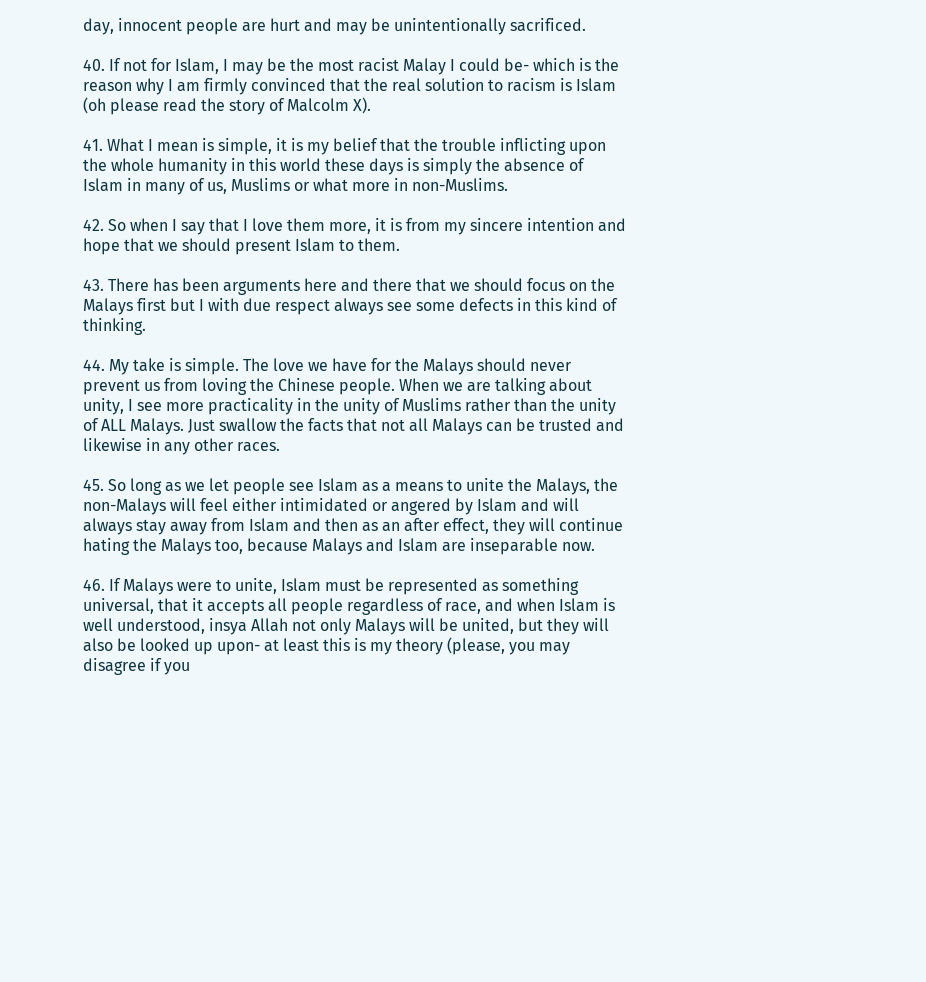day, innocent people are hurt and may be unintentionally sacrificed.

40. If not for Islam, I may be the most racist Malay I could be- which is the reason why I am firmly convinced that the real solution to racism is Islam (oh please read the story of Malcolm X).

41. What I mean is simple, it is my belief that the trouble inflicting upon the whole humanity in this world these days is simply the absence of Islam in many of us, Muslims or what more in non-Muslims.

42. So when I say that I love them more, it is from my sincere intention and hope that we should present Islam to them.

43. There has been arguments here and there that we should focus on the Malays first but I with due respect always see some defects in this kind of thinking.

44. My take is simple. The love we have for the Malays should never prevent us from loving the Chinese people. When we are talking about unity, I see more practicality in the unity of Muslims rather than the unity of ALL Malays. Just swallow the facts that not all Malays can be trusted and likewise in any other races.

45. So long as we let people see Islam as a means to unite the Malays, the non-Malays will feel either intimidated or angered by Islam and will always stay away from Islam and then as an after effect, they will continue hating the Malays too, because Malays and Islam are inseparable now.

46. If Malays were to unite, Islam must be represented as something universal, that it accepts all people regardless of race, and when Islam is well understood, insya Allah not only Malays will be united, but they will also be looked up upon- at least this is my theory (please, you may disagree if you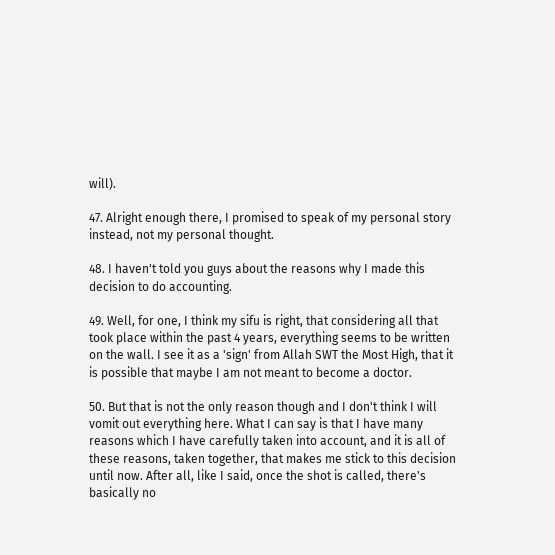will).

47. Alright enough there, I promised to speak of my personal story instead, not my personal thought.

48. I haven't told you guys about the reasons why I made this decision to do accounting.

49. Well, for one, I think my sifu is right, that considering all that took place within the past 4 years, everything seems to be written on the wall. I see it as a 'sign' from Allah SWT the Most High, that it is possible that maybe I am not meant to become a doctor.

50. But that is not the only reason though and I don't think I will vomit out everything here. What I can say is that I have many reasons which I have carefully taken into account, and it is all of these reasons, taken together, that makes me stick to this decision until now. After all, like I said, once the shot is called, there's basically no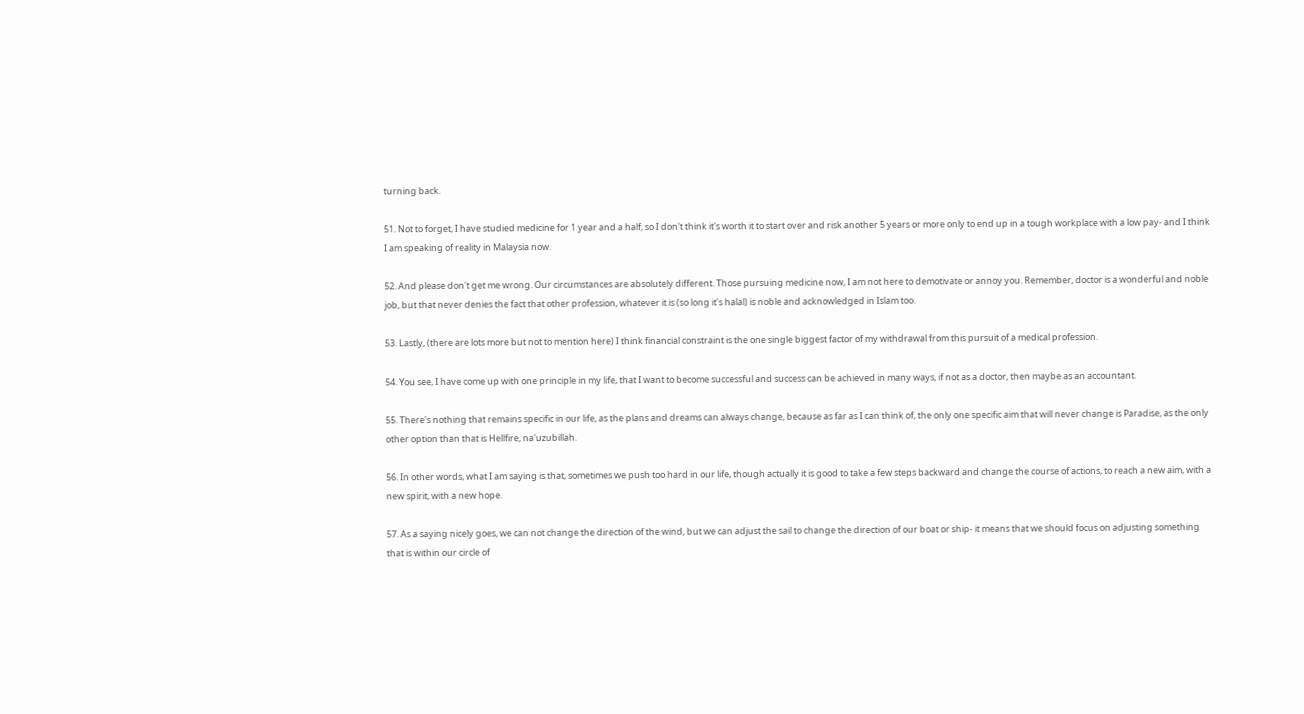turning back.

51. Not to forget, I have studied medicine for 1 year and a half, so I don't think it's worth it to start over and risk another 5 years or more only to end up in a tough workplace with a low pay- and I think I am speaking of reality in Malaysia now.

52. And please don't get me wrong. Our circumstances are absolutely different. Those pursuing medicine now, I am not here to demotivate or annoy you. Remember, doctor is a wonderful and noble job, but that never denies the fact that other profession, whatever it is (so long it's halal) is noble and acknowledged in Islam too.

53. Lastly, (there are lots more but not to mention here) I think financial constraint is the one single biggest factor of my withdrawal from this pursuit of a medical profession.

54. You see, I have come up with one principle in my life, that I want to become successful and success can be achieved in many ways, if not as a doctor, then maybe as an accountant.

55. There's nothing that remains specific in our life, as the plans and dreams can always change, because as far as I can think of, the only one specific aim that will never change is Paradise, as the only other option than that is Hellfire, na'uzubillah.

56. In other words, what I am saying is that, sometimes we push too hard in our life, though actually it is good to take a few steps backward and change the course of actions, to reach a new aim, with a new spirit, with a new hope.

57. As a saying nicely goes, we can not change the direction of the wind, but we can adjust the sail to change the direction of our boat or ship- it means that we should focus on adjusting something that is within our circle of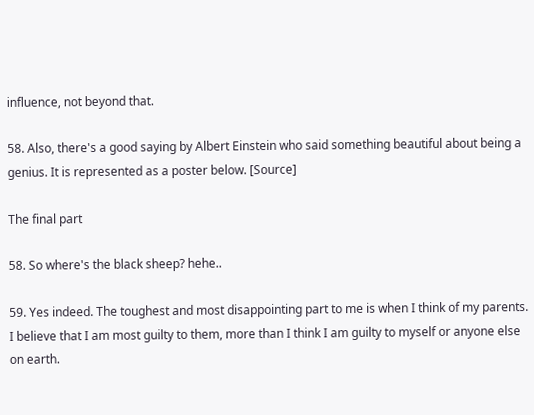influence, not beyond that.

58. Also, there's a good saying by Albert Einstein who said something beautiful about being a genius. It is represented as a poster below. [Source]

The final part

58. So where's the black sheep? hehe..

59. Yes indeed. The toughest and most disappointing part to me is when I think of my parents. I believe that I am most guilty to them, more than I think I am guilty to myself or anyone else on earth.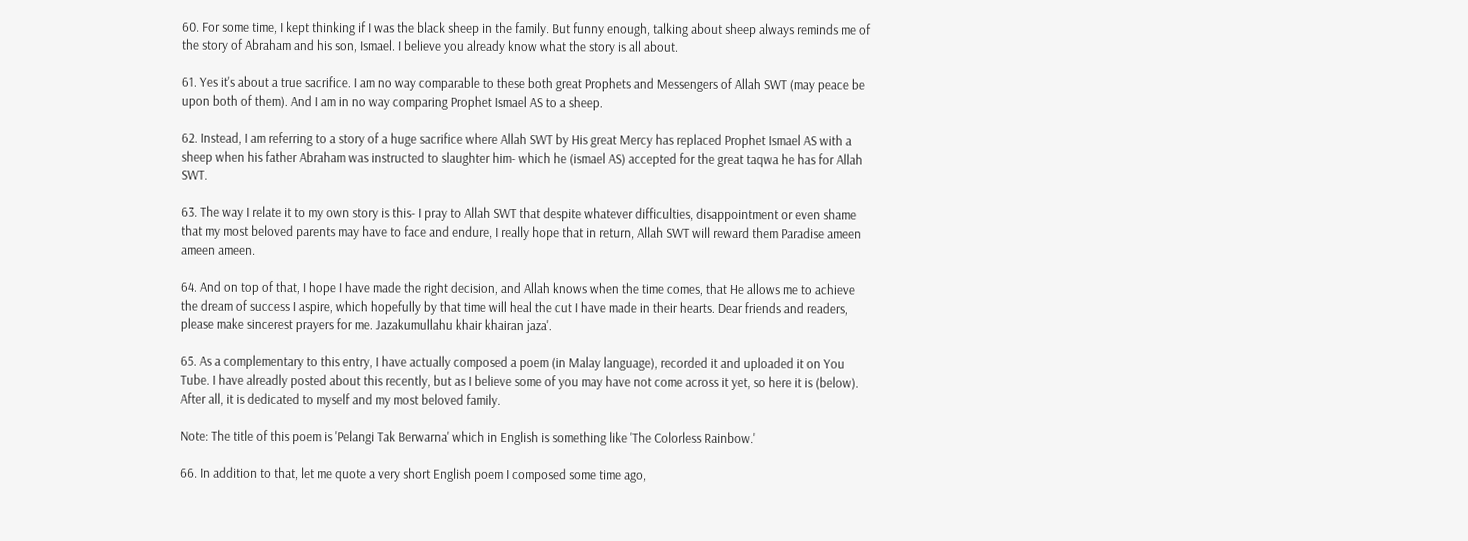60. For some time, I kept thinking if I was the black sheep in the family. But funny enough, talking about sheep always reminds me of the story of Abraham and his son, Ismael. I believe you already know what the story is all about.

61. Yes it's about a true sacrifice. I am no way comparable to these both great Prophets and Messengers of Allah SWT (may peace be upon both of them). And I am in no way comparing Prophet Ismael AS to a sheep.

62. Instead, I am referring to a story of a huge sacrifice where Allah SWT by His great Mercy has replaced Prophet Ismael AS with a sheep when his father Abraham was instructed to slaughter him- which he (ismael AS) accepted for the great taqwa he has for Allah SWT.

63. The way I relate it to my own story is this- I pray to Allah SWT that despite whatever difficulties, disappointment or even shame that my most beloved parents may have to face and endure, I really hope that in return, Allah SWT will reward them Paradise ameen ameen ameen.

64. And on top of that, I hope I have made the right decision, and Allah knows when the time comes, that He allows me to achieve the dream of success I aspire, which hopefully by that time will heal the cut I have made in their hearts. Dear friends and readers, please make sincerest prayers for me. Jazakumullahu khair khairan jaza'.

65. As a complementary to this entry, I have actually composed a poem (in Malay language), recorded it and uploaded it on You Tube. I have alreadly posted about this recently, but as I believe some of you may have not come across it yet, so here it is (below). After all, it is dedicated to myself and my most beloved family.

Note: The title of this poem is 'Pelangi Tak Berwarna' which in English is something like 'The Colorless Rainbow.'

66. In addition to that, let me quote a very short English poem I composed some time ago,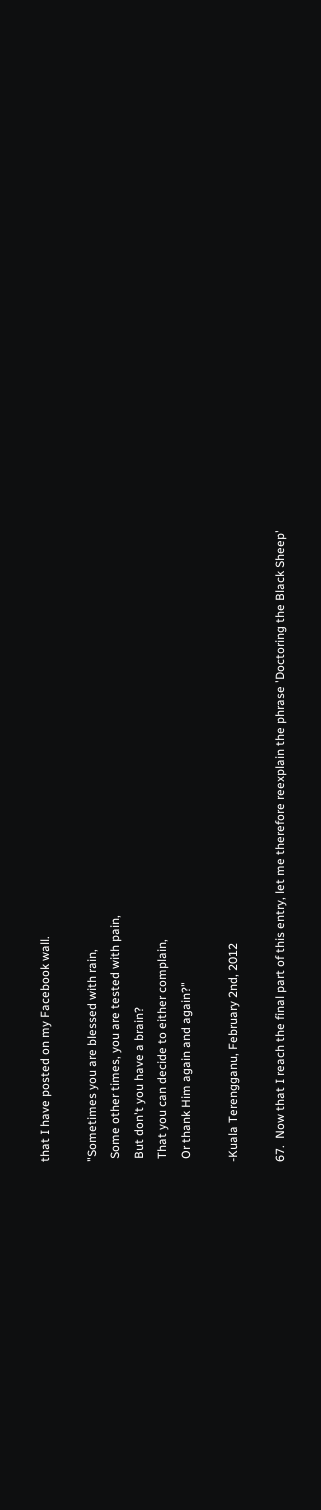that I have posted on my Facebook wall.

"Sometimes you are blessed with rain,
 Some other times, you are tested with pain,
 But don't you have a brain?
 That you can decide to either complain,
 Or thank Him again and again?"

-Kuala Terengganu, February 2nd, 2012

67.  Now that I reach the final part of this entry, let me therefore reexplain the phrase 'Doctoring the Black Sheep'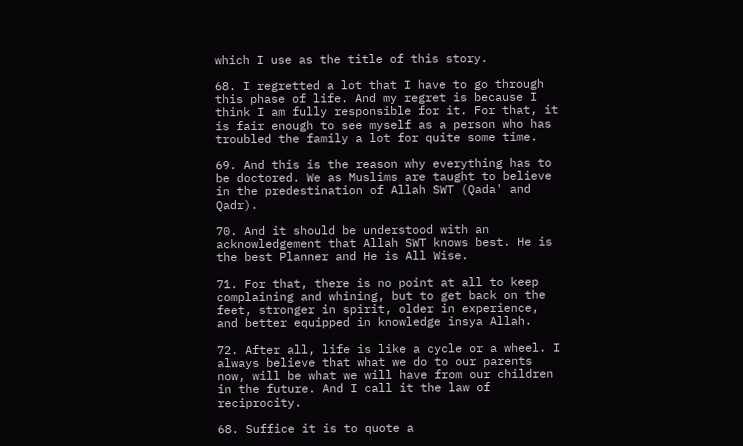which I use as the title of this story.

68. I regretted a lot that I have to go through this phase of life. And my regret is because I think I am fully responsible for it. For that, it is fair enough to see myself as a person who has troubled the family a lot for quite some time.

69. And this is the reason why everything has to be doctored. We as Muslims are taught to believe in the predestination of Allah SWT (Qada' and Qadr).

70. And it should be understood with an acknowledgement that Allah SWT knows best. He is the best Planner and He is All Wise.

71. For that, there is no point at all to keep complaining and whining, but to get back on the feet, stronger in spirit, older in experience, and better equipped in knowledge insya Allah.

72. After all, life is like a cycle or a wheel. I always believe that what we do to our parents now, will be what we will have from our children in the future. And I call it the law of reciprocity.

68. Suffice it is to quote a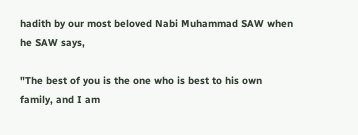hadith by our most beloved Nabi Muhammad SAW when he SAW says,

"The best of you is the one who is best to his own family, and I am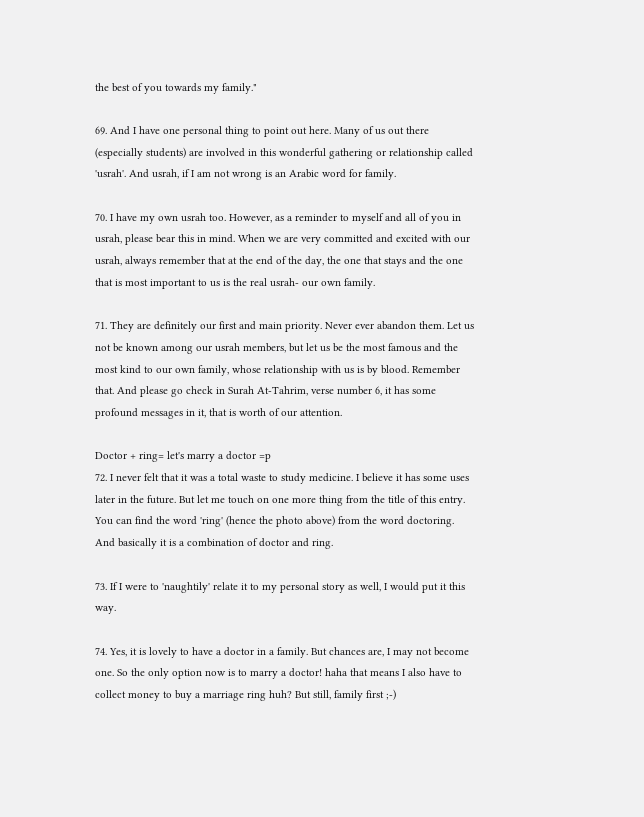the best of you towards my family."

69. And I have one personal thing to point out here. Many of us out there (especially students) are involved in this wonderful gathering or relationship called 'usrah'. And usrah, if I am not wrong is an Arabic word for family.

70. I have my own usrah too. However, as a reminder to myself and all of you in usrah, please bear this in mind. When we are very committed and excited with our usrah, always remember that at the end of the day, the one that stays and the one that is most important to us is the real usrah- our own family.

71. They are definitely our first and main priority. Never ever abandon them. Let us not be known among our usrah members, but let us be the most famous and the most kind to our own family, whose relationship with us is by blood. Remember that. And please go check in Surah At-Tahrim, verse number 6, it has some profound messages in it, that is worth of our attention.

Doctor + ring= let's marry a doctor =p
72. I never felt that it was a total waste to study medicine. I believe it has some uses later in the future. But let me touch on one more thing from the title of this entry. You can find the word 'ring' (hence the photo above) from the word doctoring. And basically it is a combination of doctor and ring.

73. If I were to 'naughtily' relate it to my personal story as well, I would put it this way.

74. Yes, it is lovely to have a doctor in a family. But chances are, I may not become one. So the only option now is to marry a doctor! haha that means I also have to collect money to buy a marriage ring huh? But still, family first ;-)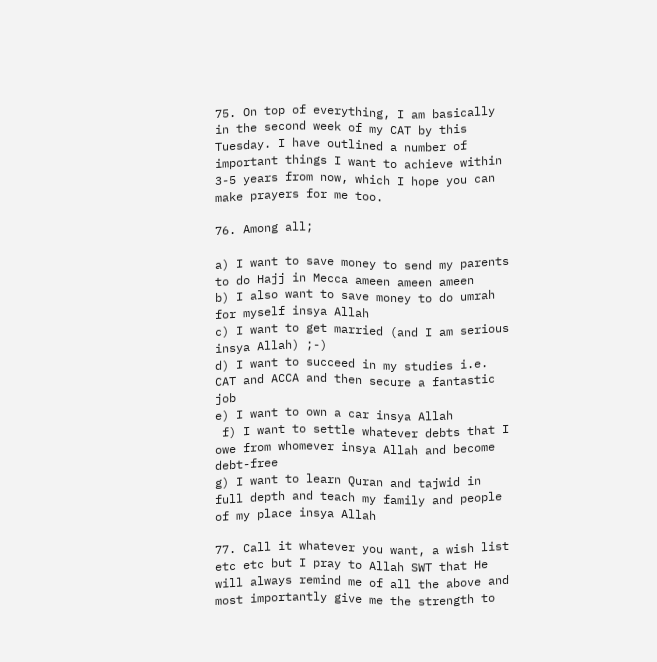75. On top of everything, I am basically in the second week of my CAT by this Tuesday. I have outlined a number of important things I want to achieve within 3-5 years from now, which I hope you can make prayers for me too.

76. Among all;

a) I want to save money to send my parents to do Hajj in Mecca ameen ameen ameen
b) I also want to save money to do umrah for myself insya Allah
c) I want to get married (and I am serious insya Allah) ;-)
d) I want to succeed in my studies i.e. CAT and ACCA and then secure a fantastic job
e) I want to own a car insya Allah
 f) I want to settle whatever debts that I owe from whomever insya Allah and become debt-free
g) I want to learn Quran and tajwid in full depth and teach my family and people of my place insya Allah

77. Call it whatever you want, a wish list etc etc but I pray to Allah SWT that He will always remind me of all the above and most importantly give me the strength to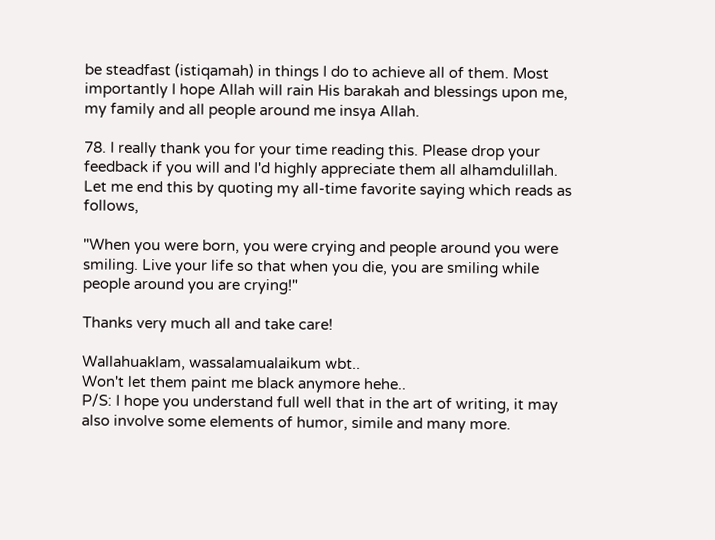be steadfast (istiqamah) in things I do to achieve all of them. Most importantly I hope Allah will rain His barakah and blessings upon me, my family and all people around me insya Allah.

78. I really thank you for your time reading this. Please drop your feedback if you will and I'd highly appreciate them all alhamdulillah. Let me end this by quoting my all-time favorite saying which reads as follows,

"When you were born, you were crying and people around you were smiling. Live your life so that when you die, you are smiling while people around you are crying!"

Thanks very much all and take care!

Wallahuaklam, wassalamualaikum wbt..
Won't let them paint me black anymore hehe..
P/S: I hope you understand full well that in the art of writing, it may also involve some elements of humor, simile and many more.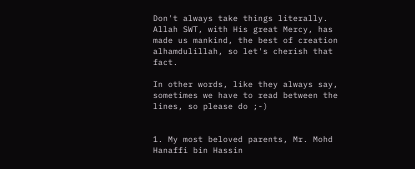Don't always take things literally. Allah SWT, with His great Mercy, has made us mankind, the best of creation alhamdulillah, so let's cherish that fact.

In other words, like they always say, sometimes we have to read between the lines, so please do ;-)


1. My most beloved parents, Mr. Mohd Hanaffi bin Hassin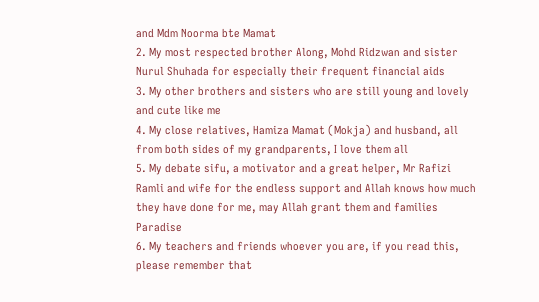and Mdm Noorma bte Mamat
2. My most respected brother Along, Mohd Ridzwan and sister Nurul Shuhada for especially their frequent financial aids
3. My other brothers and sisters who are still young and lovely and cute like me
4. My close relatives, Hamiza Mamat (Mokja) and husband, all from both sides of my grandparents, I love them all
5. My debate sifu, a motivator and a great helper, Mr Rafizi Ramli and wife for the endless support and Allah knows how much they have done for me, may Allah grant them and families Paradise
6. My teachers and friends whoever you are, if you read this, please remember that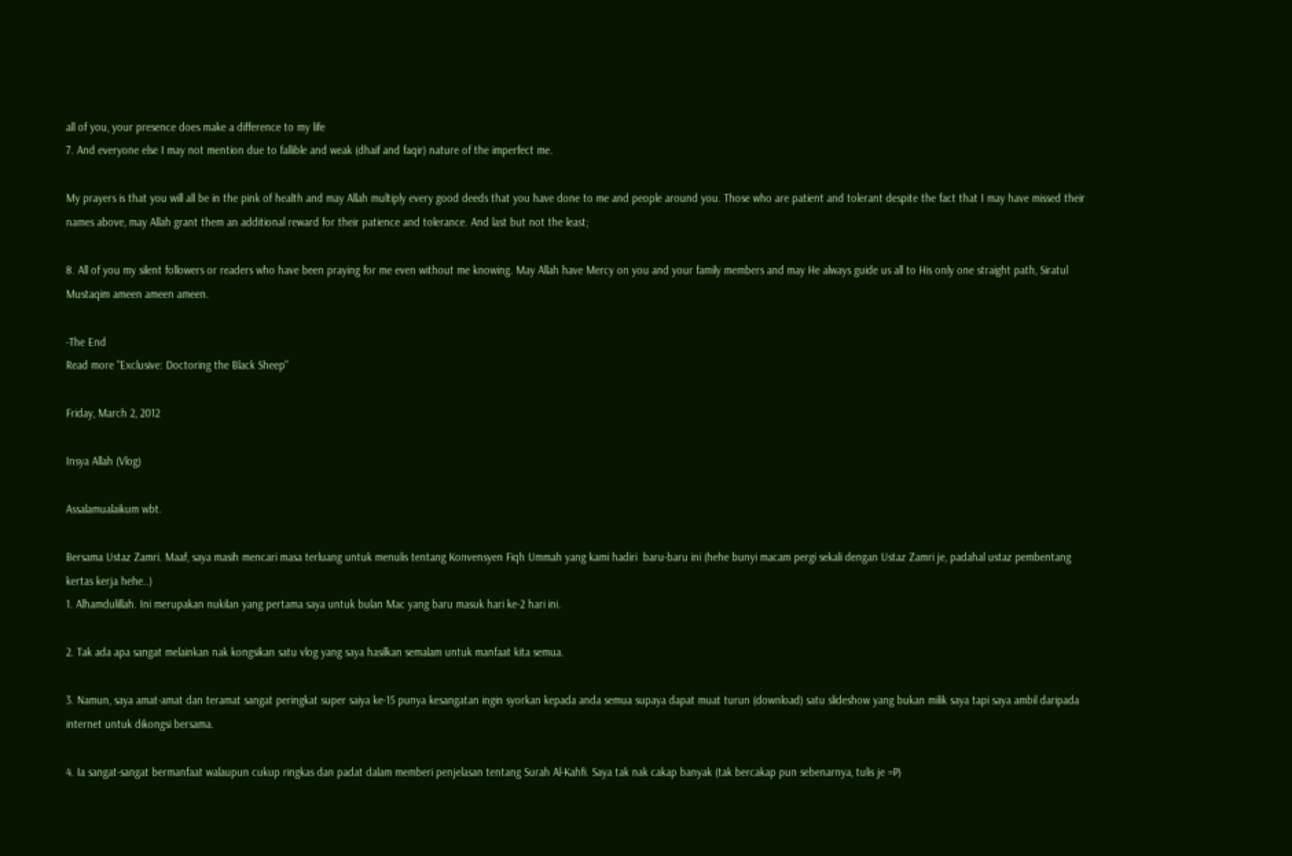all of you, your presence does make a difference to my life
7. And everyone else I may not mention due to fallible and weak (dhaif and faqir) nature of the imperfect me.

My prayers is that you will all be in the pink of health and may Allah multiply every good deeds that you have done to me and people around you. Those who are patient and tolerant despite the fact that I may have missed their names above, may Allah grant them an additional reward for their patience and tolerance. And last but not the least;

8. All of you my silent followers or readers who have been praying for me even without me knowing. May Allah have Mercy on you and your family members and may He always guide us all to His only one straight path, Siratul Mustaqim ameen ameen ameen.

-The End
Read more "Exclusive: Doctoring the Black Sheep"

Friday, March 2, 2012

Insya Allah (Vlog)

Assalamualaikum wbt.

Bersama Ustaz Zamri. Maaf, saya masih mencari masa terluang untuk menulis tentang Konvensyen Fiqh Ummah yang kami hadiri  baru-baru ini (hehe bunyi macam pergi sekali dengan Ustaz Zamri je, padahal ustaz pembentang kertas kerja hehe..)
1. Alhamdulillah. Ini merupakan nukilan yang pertama saya untuk bulan Mac yang baru masuk hari ke-2 hari ini.

2. Tak ada apa sangat melainkan nak kongsikan satu vlog yang saya hasilkan semalam untuk manfaat kita semua.

3. Namun, saya amat-amat dan teramat sangat peringkat super saiya ke-15 punya kesangatan ingin syorkan kepada anda semua supaya dapat muat turun (download) satu slideshow yang bukan milik saya tapi saya ambil daripada internet untuk dikongsi bersama.

4. Ia sangat-sangat bermanfaat walaupun cukup ringkas dan padat dalam memberi penjelasan tentang Surah Al-Kahfi. Saya tak nak cakap banyak (tak bercakap pun sebenarnya, tulis je =P)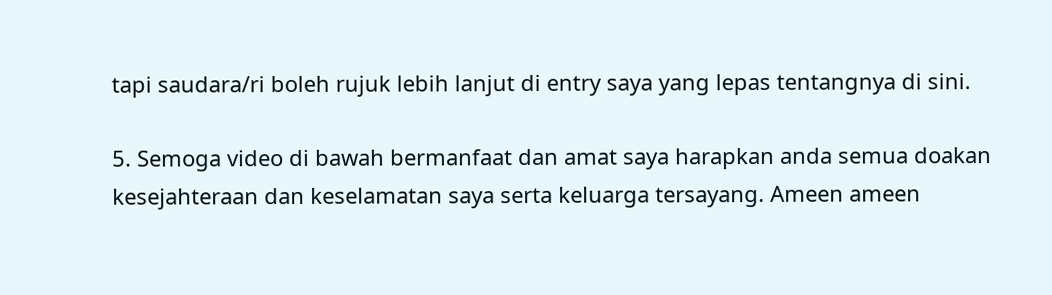tapi saudara/ri boleh rujuk lebih lanjut di entry saya yang lepas tentangnya di sini.

5. Semoga video di bawah bermanfaat dan amat saya harapkan anda semua doakan kesejahteraan dan keselamatan saya serta keluarga tersayang. Ameen ameen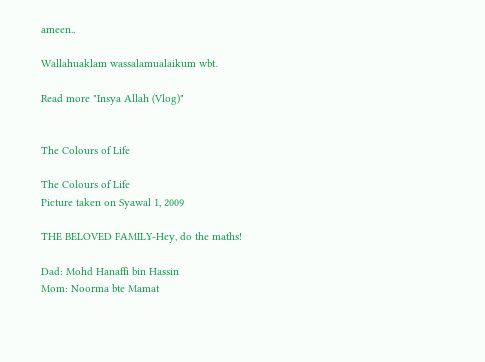ameen..

Wallahuaklam wassalamualaikum wbt.

Read more "Insya Allah (Vlog)"


The Colours of Life

The Colours of Life
Picture taken on Syawal 1, 2009

THE BELOVED FAMILY-Hey, do the maths!

Dad: Mohd Hanaffi bin Hassin
Mom: Noorma bte Mamat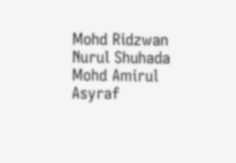Mohd Ridzwan
Nurul Shuhada
Mohd Amirul Asyraf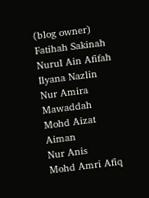(blog owner)
Fatihah Sakinah
Nurul Ain Afifah
Ilyana Nazlin
Nur Amira Mawaddah
Mohd Aizat Aiman
Nur Anis
Mohd Amri Afiq